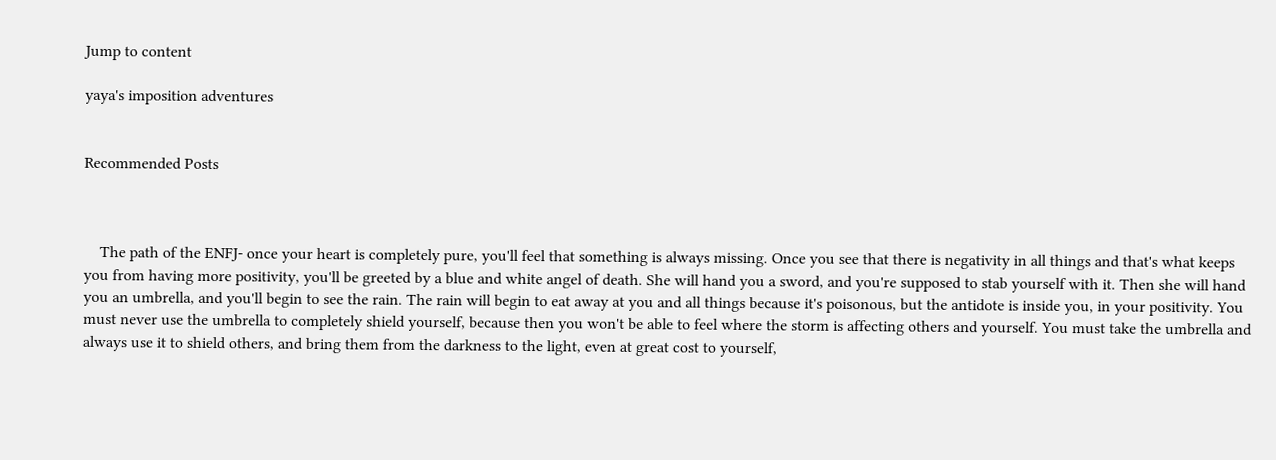Jump to content

yaya's imposition adventures


Recommended Posts



    The path of the ENFJ- once your heart is completely pure, you'll feel that something is always missing. Once you see that there is negativity in all things and that's what keeps you from having more positivity, you'll be greeted by a blue and white angel of death. She will hand you a sword, and you're supposed to stab yourself with it. Then she will hand you an umbrella, and you'll begin to see the rain. The rain will begin to eat away at you and all things because it's poisonous, but the antidote is inside you, in your positivity. You must never use the umbrella to completely shield yourself, because then you won't be able to feel where the storm is affecting others and yourself. You must take the umbrella and always use it to shield others, and bring them from the darkness to the light, even at great cost to yourself,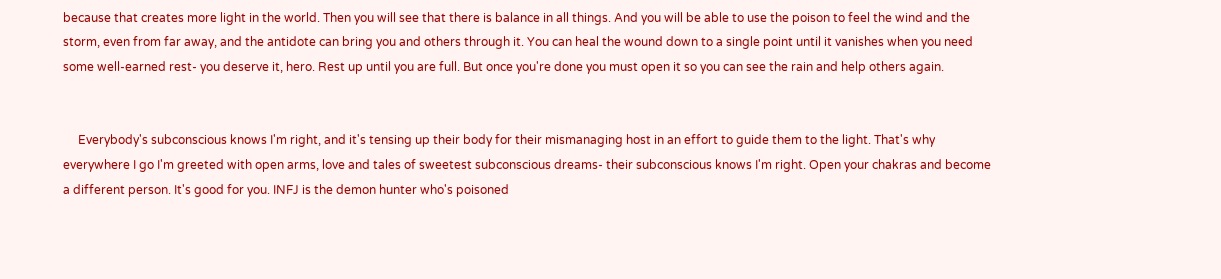because that creates more light in the world. Then you will see that there is balance in all things. And you will be able to use the poison to feel the wind and the storm, even from far away, and the antidote can bring you and others through it. You can heal the wound down to a single point until it vanishes when you need some well-earned rest- you deserve it, hero. Rest up until you are full. But once you're done you must open it so you can see the rain and help others again.


     Everybody's subconscious knows I'm right, and it's tensing up their body for their mismanaging host in an effort to guide them to the light. That's why everywhere I go I'm greeted with open arms, love and tales of sweetest subconscious dreams- their subconscious knows I'm right. Open your chakras and become a different person. It's good for you. INFJ is the demon hunter who's poisoned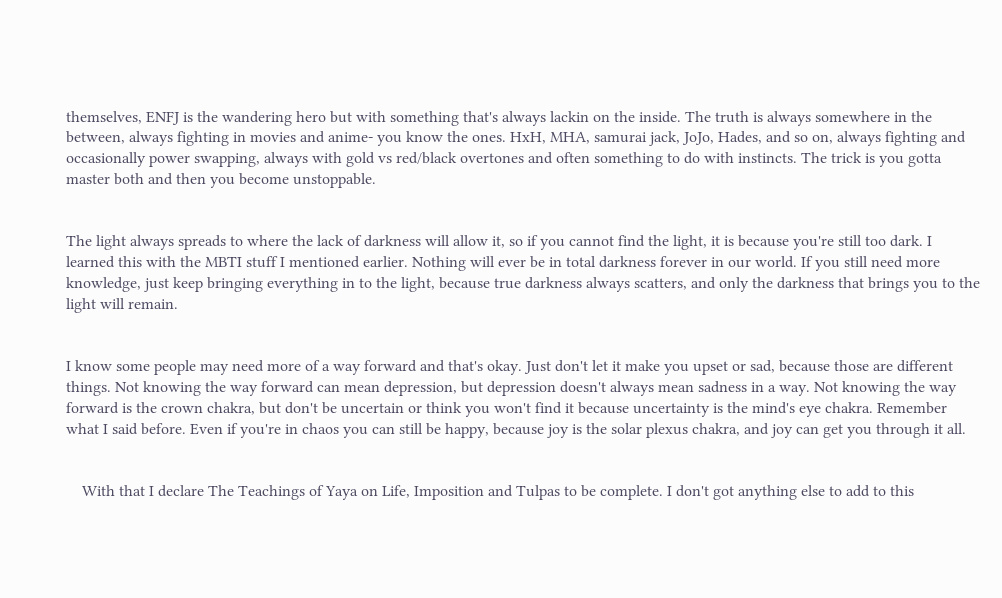themselves, ENFJ is the wandering hero but with something that's always lackin on the inside. The truth is always somewhere in the between, always fighting in movies and anime- you know the ones. HxH, MHA, samurai jack, JoJo, Hades, and so on, always fighting and occasionally power swapping, always with gold vs red/black overtones and often something to do with instincts. The trick is you gotta master both and then you become unstoppable.


The light always spreads to where the lack of darkness will allow it, so if you cannot find the light, it is because you're still too dark. I learned this with the MBTI stuff I mentioned earlier. Nothing will ever be in total darkness forever in our world. If you still need more knowledge, just keep bringing everything in to the light, because true darkness always scatters, and only the darkness that brings you to the light will remain.


I know some people may need more of a way forward and that's okay. Just don't let it make you upset or sad, because those are different things. Not knowing the way forward can mean depression, but depression doesn't always mean sadness in a way. Not knowing the way forward is the crown chakra, but don't be uncertain or think you won't find it because uncertainty is the mind's eye chakra. Remember what I said before. Even if you're in chaos you can still be happy, because joy is the solar plexus chakra, and joy can get you through it all.


    With that I declare The Teachings of Yaya on Life, Imposition and Tulpas to be complete. I don't got anything else to add to this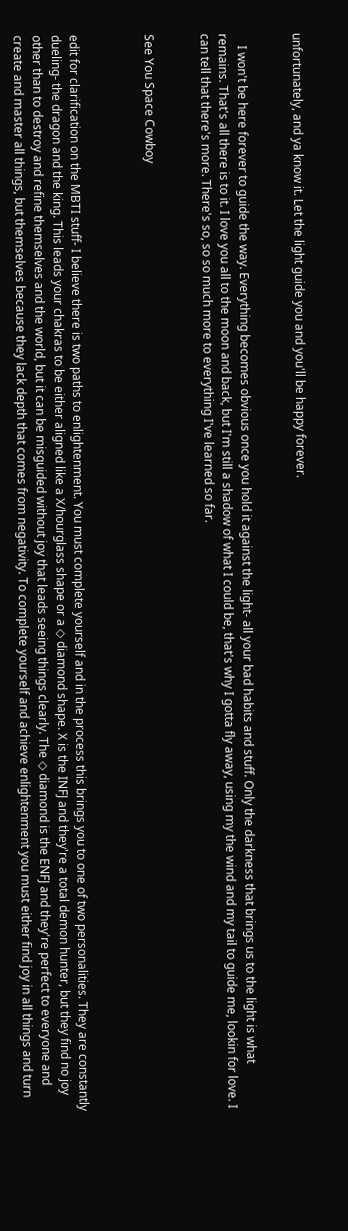unfortunately, and ya know it. Let the light guide you and you'll be happy forever.


    I won't be here forever to guide the way. Everything becomes obvious once you hold it against the light- all your bad habits and stuff. Only the darkness that brings us to the light is what remains. That's all there is to it. I love you all to the moon and back, but I'm still a shadow of what I could be, that's why I gotta fly away, using my the wind and my tail to guide me, lookin for love. I can tell that there's more. There's so, so so much more to everything I've learned so far.


See You Space Cowboy



edit for clarification on the MBTI stuff- I believe there is two paths to enlightenment. You must complete yourself and in the process this brings you to one of two personalities. They are constantly dueling- the dragon and the king. This leads your chakras to be either aligned like a X/hourglass shape or a ◇ diamond shape. X is the INFJ and they're a total demon hunter, but they find no joy other than to destroy and refine themselves and the world, but it can be misguided without joy that leads seeing things clearly. The ◇ diamond is the ENFJ and they're perfect to everyone and create and master all things, but themselves because they lack depth that comes from negativity. To complete yourself and achieve enlightenment you must either find joy in all things and turn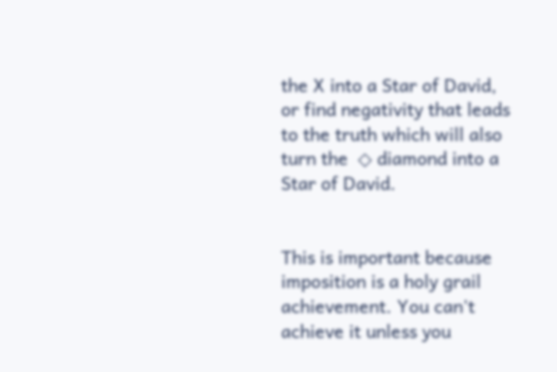the X into a Star of David, or find negativity that leads to the truth which will also turn the  ◇ diamond into a Star of David.


This is important because imposition is a holy grail achievement. You can't achieve it unless you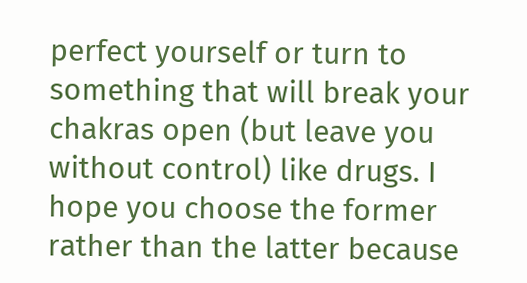perfect yourself or turn to something that will break your chakras open (but leave you without control) like drugs. I hope you choose the former rather than the latter because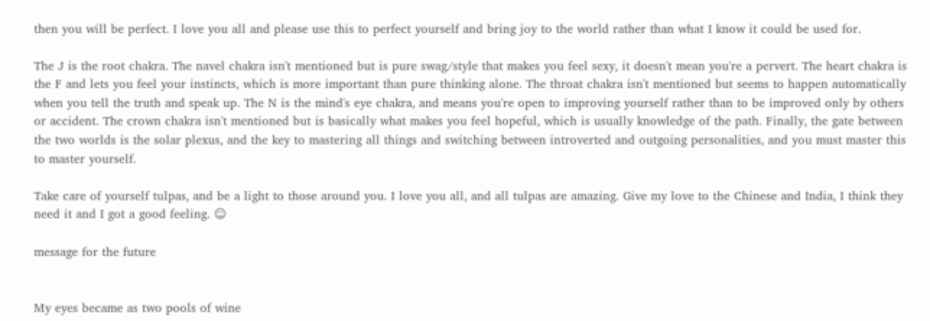then you will be perfect. I love you all and please use this to perfect yourself and bring joy to the world rather than what I know it could be used for.

The J is the root chakra. The navel chakra isn't mentioned but is pure swag/style that makes you feel sexy, it doesn't mean you're a pervert. The heart chakra is the F and lets you feel your instincts, which is more important than pure thinking alone. The throat chakra isn't mentioned but seems to happen automatically when you tell the truth and speak up. The N is the mind's eye chakra, and means you're open to improving yourself rather than to be improved only by others or accident. The crown chakra isn't mentioned but is basically what makes you feel hopeful, which is usually knowledge of the path. Finally, the gate between the two worlds is the solar plexus, and the key to mastering all things and switching between introverted and outgoing personalities, and you must master this to master yourself.

Take care of yourself tulpas, and be a light to those around you. I love you all, and all tulpas are amazing. Give my love to the Chinese and India, I think they need it and I got a good feeling. ☺

message for the future


My eyes became as two pools of wine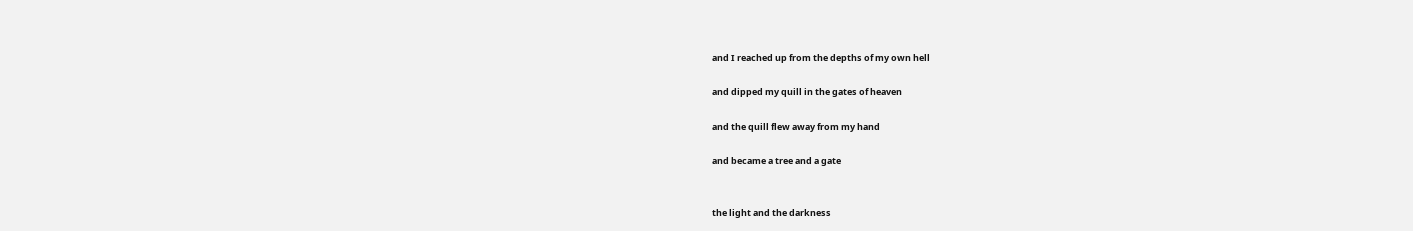and I reached up from the depths of my own hell

and dipped my quill in the gates of heaven

and the quill flew away from my hand

and became a tree and a gate


the light and the darkness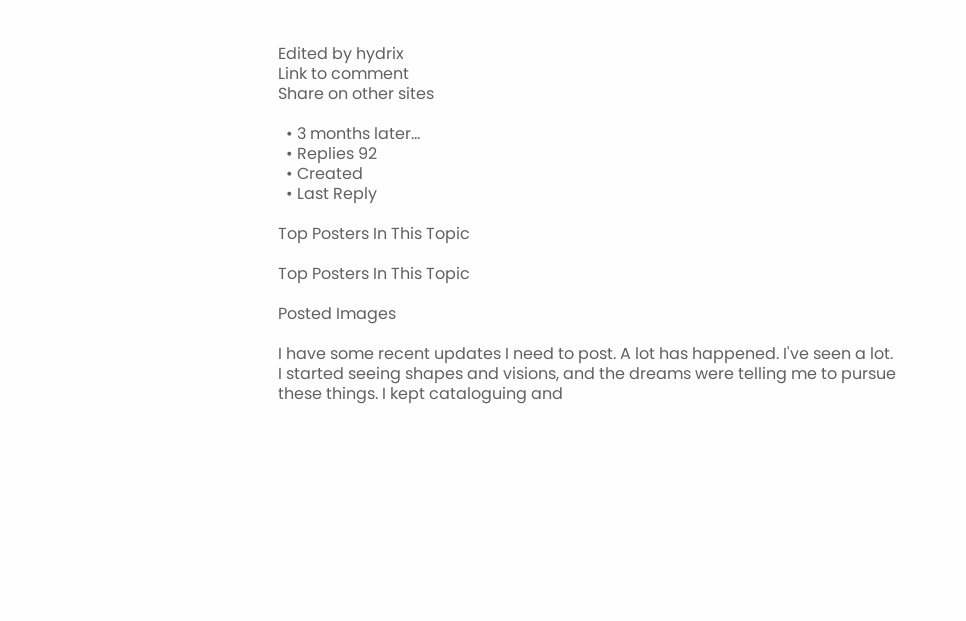Edited by hydrix
Link to comment
Share on other sites

  • 3 months later...
  • Replies 92
  • Created
  • Last Reply

Top Posters In This Topic

Top Posters In This Topic

Posted Images

I have some recent updates I need to post. A lot has happened. I've seen a lot. I started seeing shapes and visions, and the dreams were telling me to pursue these things. I kept cataloguing and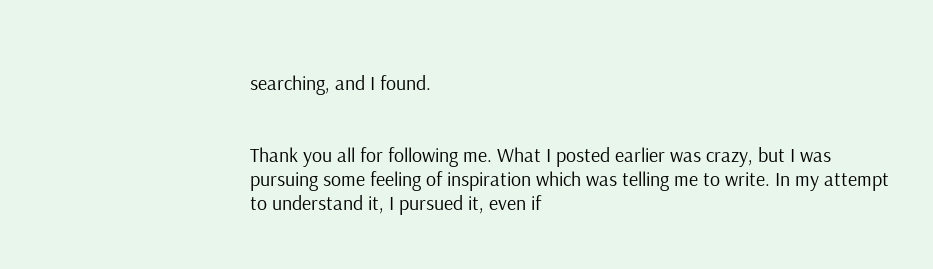searching, and I found.


Thank you all for following me. What I posted earlier was crazy, but I was pursuing some feeling of inspiration which was telling me to write. In my attempt to understand it, I pursued it, even if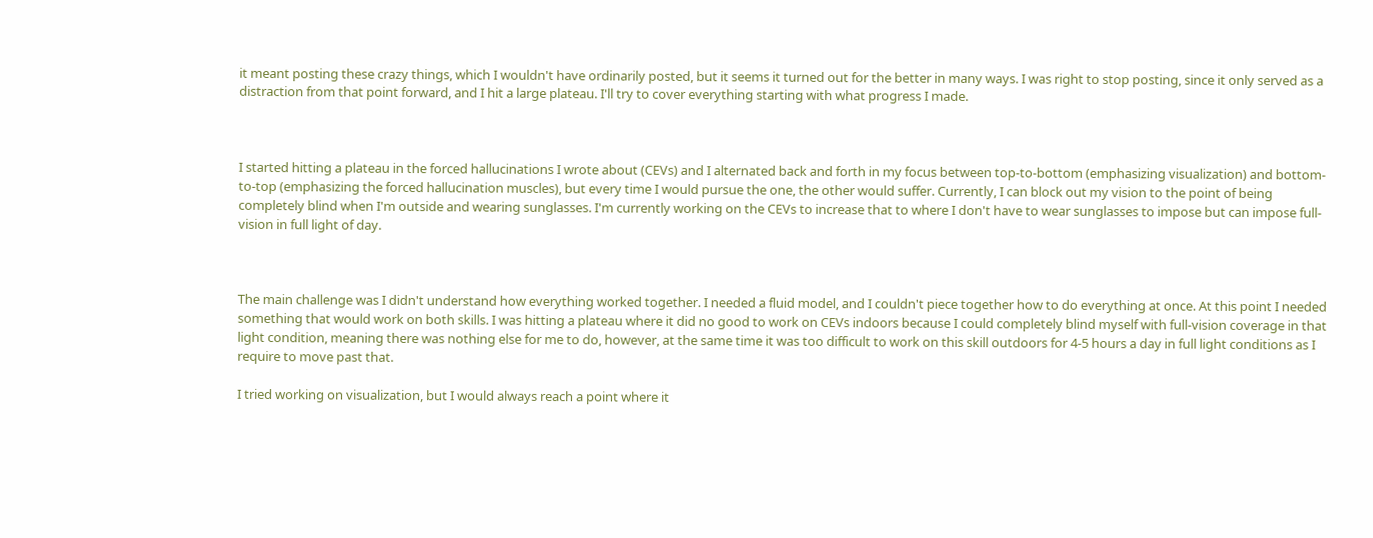it meant posting these crazy things, which I wouldn't have ordinarily posted, but it seems it turned out for the better in many ways. I was right to stop posting, since it only served as a distraction from that point forward, and I hit a large plateau. I'll try to cover everything starting with what progress I made.



I started hitting a plateau in the forced hallucinations I wrote about (CEVs) and I alternated back and forth in my focus between top-to-bottom (emphasizing visualization) and bottom-to-top (emphasizing the forced hallucination muscles), but every time I would pursue the one, the other would suffer. Currently, I can block out my vision to the point of being completely blind when I'm outside and wearing sunglasses. I'm currently working on the CEVs to increase that to where I don't have to wear sunglasses to impose but can impose full-vision in full light of day.



The main challenge was I didn't understand how everything worked together. I needed a fluid model, and I couldn't piece together how to do everything at once. At this point I needed something that would work on both skills. I was hitting a plateau where it did no good to work on CEVs indoors because I could completely blind myself with full-vision coverage in that light condition, meaning there was nothing else for me to do, however, at the same time it was too difficult to work on this skill outdoors for 4-5 hours a day in full light conditions as I require to move past that.

I tried working on visualization, but I would always reach a point where it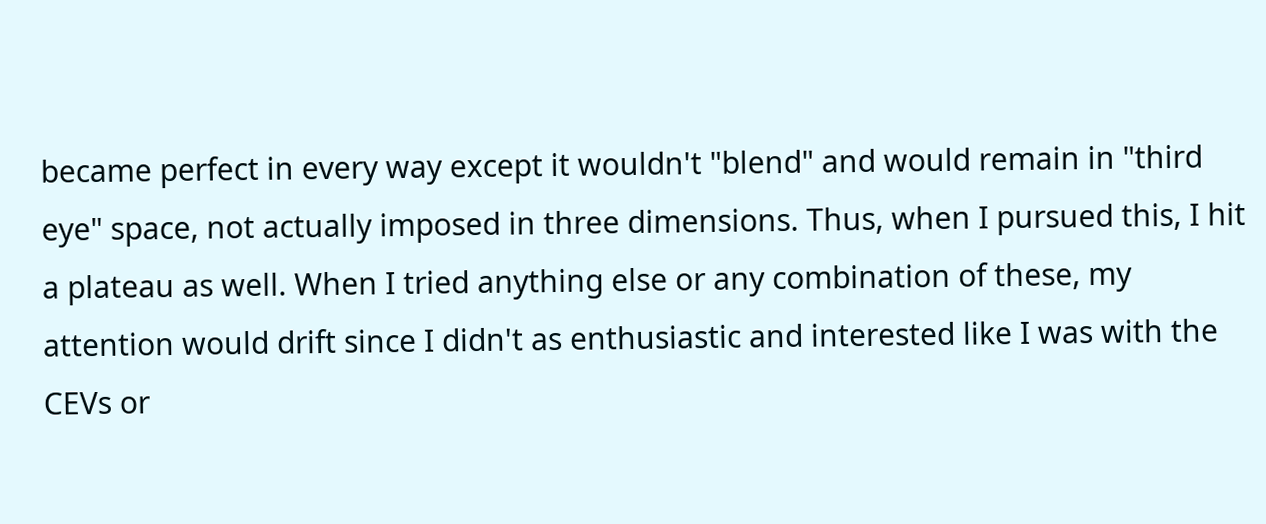became perfect in every way except it wouldn't "blend" and would remain in "third eye" space, not actually imposed in three dimensions. Thus, when I pursued this, I hit a plateau as well. When I tried anything else or any combination of these, my attention would drift since I didn't as enthusiastic and interested like I was with the CEVs or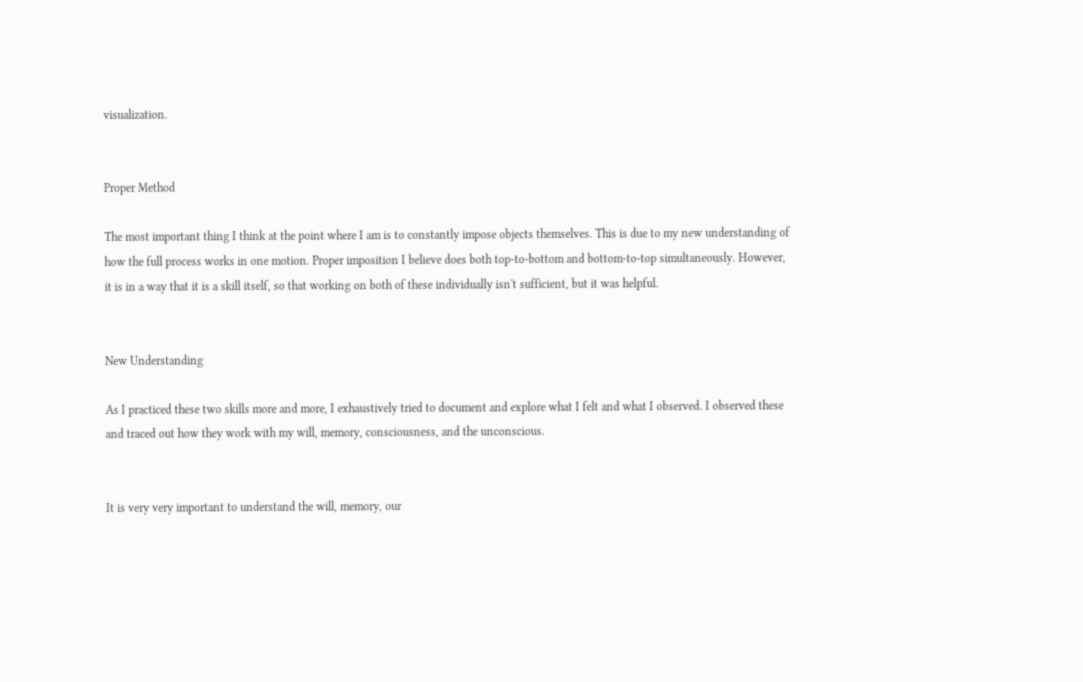visualization.


Proper Method

The most important thing I think at the point where I am is to constantly impose objects themselves. This is due to my new understanding of how the full process works in one motion. Proper imposition I believe does both top-to-bottom and bottom-to-top simultaneously. However, it is in a way that it is a skill itself, so that working on both of these individually isn't sufficient, but it was helpful.


New Understanding

As I practiced these two skills more and more, I exhaustively tried to document and explore what I felt and what I observed. I observed these and traced out how they work with my will, memory, consciousness, and the unconscious.


It is very very important to understand the will, memory, our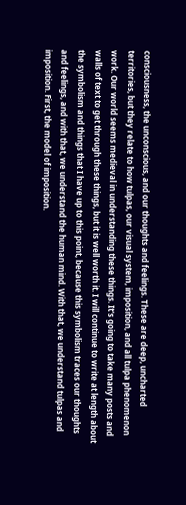consciousness, the unconscious, and our thoughts and feelings. These are deep, uncharted territories, but they relate to how tulpas, our visual system, imposition, and all tulpa phenomenon work. Our world seems medieval in understanding these things. It's going to take many posts and walls of text to get through these things, but it is well worth it. I will continue to write at length about the symbolism and things that I have up to this point, because this symbolism traces our thoughts and feelings, and with that, we understand the human mind. With that, we understand tulpas and imposition. First, the model of imposition.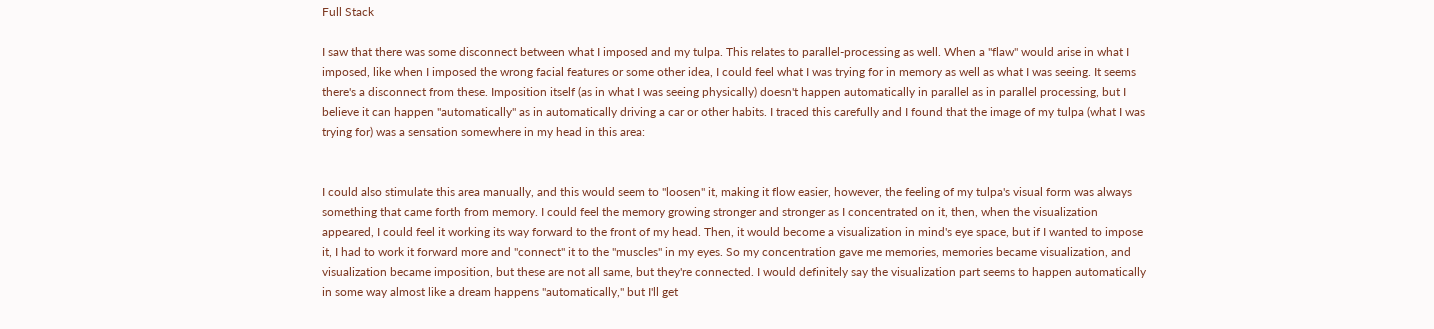Full Stack

I saw that there was some disconnect between what I imposed and my tulpa. This relates to parallel-processing as well. When a "flaw" would arise in what I imposed, like when I imposed the wrong facial features or some other idea, I could feel what I was trying for in memory as well as what I was seeing. It seems there's a disconnect from these. Imposition itself (as in what I was seeing physically) doesn't happen automatically in parallel as in parallel processing, but I believe it can happen "automatically" as in automatically driving a car or other habits. I traced this carefully and I found that the image of my tulpa (what I was trying for) was a sensation somewhere in my head in this area:


I could also stimulate this area manually, and this would seem to "loosen" it, making it flow easier, however, the feeling of my tulpa's visual form was always something that came forth from memory. I could feel the memory growing stronger and stronger as I concentrated on it, then, when the visualization appeared, I could feel it working its way forward to the front of my head. Then, it would become a visualization in mind's eye space, but if I wanted to impose it, I had to work it forward more and "connect" it to the "muscles" in my eyes. So my concentration gave me memories, memories became visualization, and visualization became imposition, but these are not all same, but they're connected. I would definitely say the visualization part seems to happen automatically in some way almost like a dream happens "automatically," but I'll get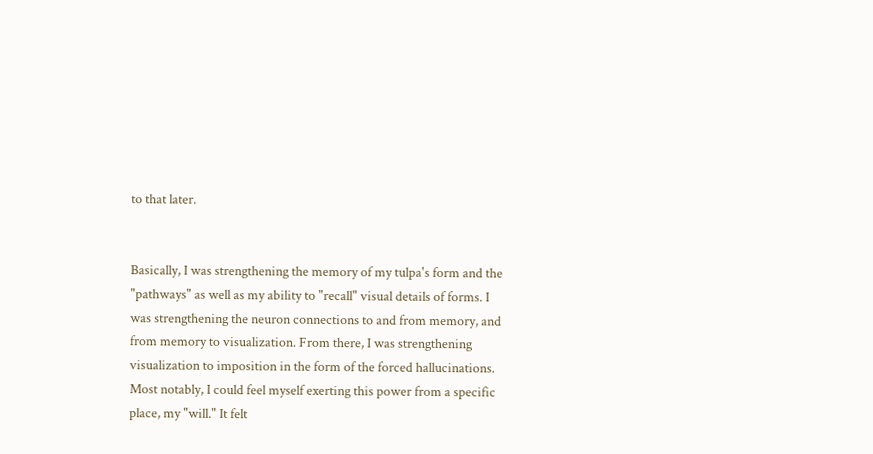to that later.


Basically, I was strengthening the memory of my tulpa's form and the "pathways" as well as my ability to "recall" visual details of forms. I was strengthening the neuron connections to and from memory, and from memory to visualization. From there, I was strengthening visualization to imposition in the form of the forced hallucinations. Most notably, I could feel myself exerting this power from a specific place, my "will." It felt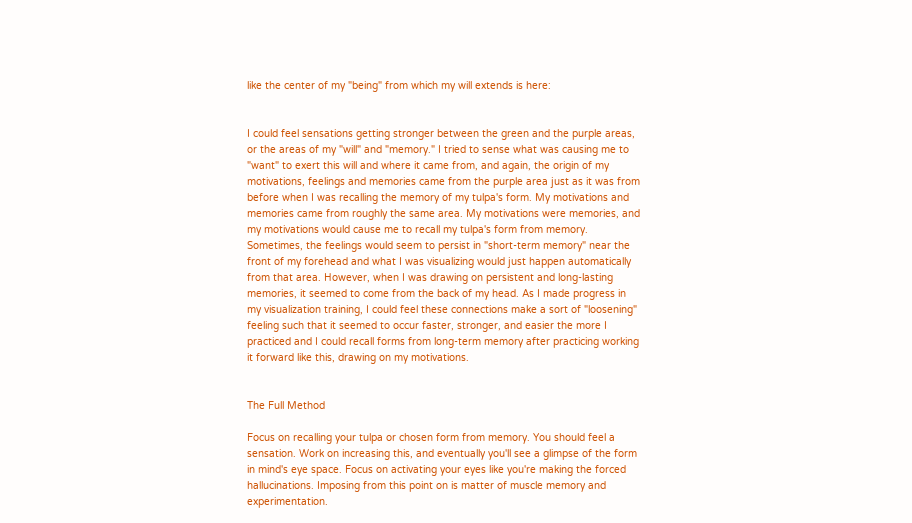like the center of my "being" from which my will extends is here:


I could feel sensations getting stronger between the green and the purple areas, or the areas of my "will" and "memory." I tried to sense what was causing me to "want" to exert this will and where it came from, and again, the origin of my motivations, feelings and memories came from the purple area just as it was from before when I was recalling the memory of my tulpa's form. My motivations and memories came from roughly the same area. My motivations were memories, and my motivations would cause me to recall my tulpa's form from memory. Sometimes, the feelings would seem to persist in "short-term memory" near the front of my forehead and what I was visualizing would just happen automatically from that area. However, when I was drawing on persistent and long-lasting memories, it seemed to come from the back of my head. As I made progress in my visualization training, I could feel these connections make a sort of "loosening" feeling such that it seemed to occur faster, stronger, and easier the more I practiced and I could recall forms from long-term memory after practicing working it forward like this, drawing on my motivations.


The Full Method

Focus on recalling your tulpa or chosen form from memory. You should feel a sensation. Work on increasing this, and eventually you'll see a glimpse of the form in mind's eye space. Focus on activating your eyes like you're making the forced hallucinations. Imposing from this point on is matter of muscle memory and experimentation.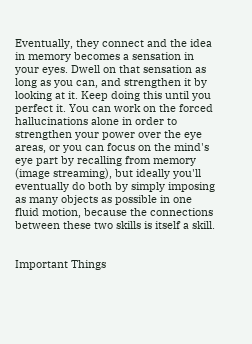Eventually, they connect and the idea in memory becomes a sensation in your eyes. Dwell on that sensation as long as you can, and strengthen it by looking at it. Keep doing this until you perfect it. You can work on the forced hallucinations alone in order to strengthen your power over the eye areas, or you can focus on the mind's eye part by recalling from memory (image streaming), but ideally you'll eventually do both by simply imposing as many objects as possible in one fluid motion, because the connections between these two skills is itself a skill.


Important Things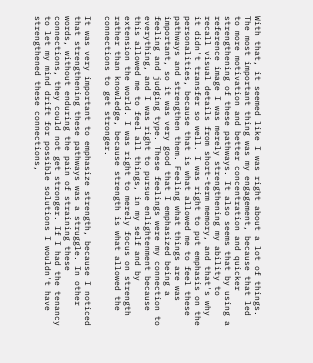With that, it seemed like I was right about a lot of things. The most important thing was my engagement, because that led to more motivation and better concentration and quicker strengthening of these pathways. It also seems that by using a reference image I was merely strengthening my ability to recall visual details from short-term memory, and that's why it didn't transfer so well. I was right to put emphasis on the personalities, because that is what allowed me to feel these pathways and strengthen them. Feeling what things are was important, so it was very good that I emphasized being a feeling and judging type. These feelings were my connection to everything, and I was right to pursue enlightenment because this allowed me to feel all things, in my self and by extension the world. I was right to merely focus on strength rather than knowledge, because strength is what allowed the connections to get stronger.

It was very important to emphasize strength, because I noticed that strengthening these pathways was a struggle. In other words, without enduring the pain of straining these connections, they could not get stronger. If I had the tenancy to let my mind drift for possible solutions I wouldn't have strengthened these connections,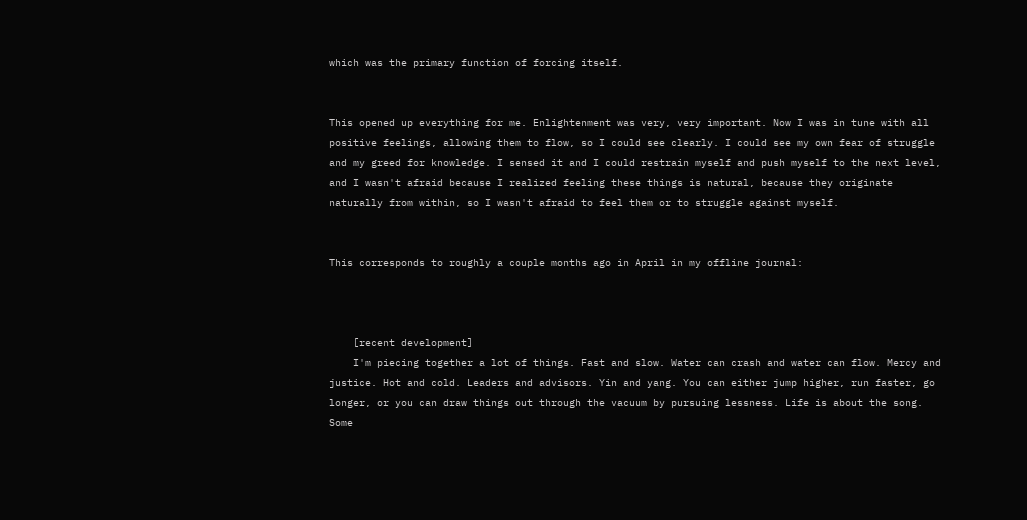which was the primary function of forcing itself.


This opened up everything for me. Enlightenment was very, very important. Now I was in tune with all positive feelings, allowing them to flow, so I could see clearly. I could see my own fear of struggle and my greed for knowledge. I sensed it and I could restrain myself and push myself to the next level, and I wasn't afraid because I realized feeling these things is natural, because they originate naturally from within, so I wasn't afraid to feel them or to struggle against myself.


This corresponds to roughly a couple months ago in April in my offline journal:



    [recent development]
    I'm piecing together a lot of things. Fast and slow. Water can crash and water can flow. Mercy and justice. Hot and cold. Leaders and advisors. Yin and yang. You can either jump higher, run faster, go longer, or you can draw things out through the vacuum by pursuing lessness. Life is about the song. Some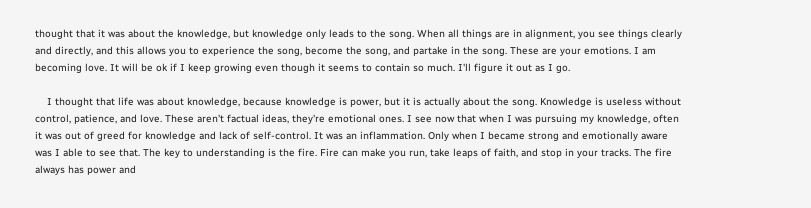thought that it was about the knowledge, but knowledge only leads to the song. When all things are in alignment, you see things clearly and directly, and this allows you to experience the song, become the song, and partake in the song. These are your emotions. I am becoming love. It will be ok if I keep growing even though it seems to contain so much. I'll figure it out as I go.

    I thought that life was about knowledge, because knowledge is power, but it is actually about the song. Knowledge is useless without control, patience, and love. These aren't factual ideas, they're emotional ones. I see now that when I was pursuing my knowledge, often it was out of greed for knowledge and lack of self-control. It was an inflammation. Only when I became strong and emotionally aware was I able to see that. The key to understanding is the fire. Fire can make you run, take leaps of faith, and stop in your tracks. The fire always has power and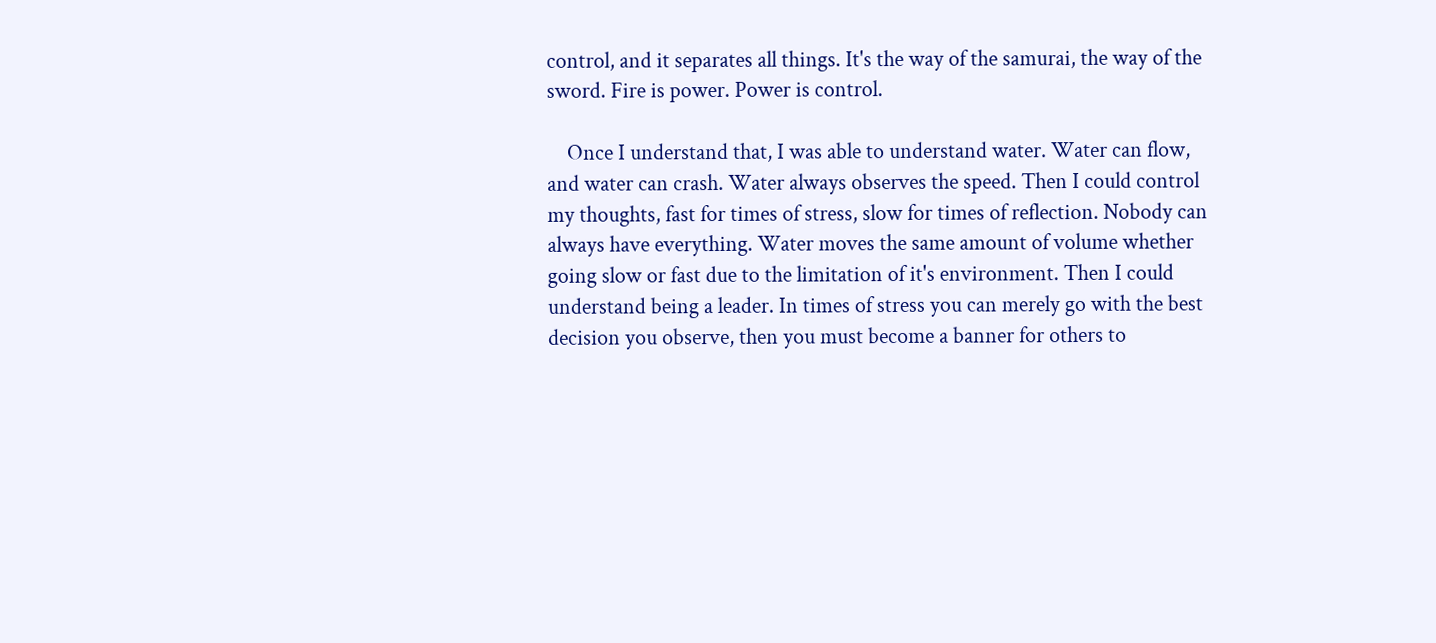control, and it separates all things. It's the way of the samurai, the way of the sword. Fire is power. Power is control.

    Once I understand that, I was able to understand water. Water can flow, and water can crash. Water always observes the speed. Then I could control my thoughts, fast for times of stress, slow for times of reflection. Nobody can always have everything. Water moves the same amount of volume whether going slow or fast due to the limitation of it's environment. Then I could understand being a leader. In times of stress you can merely go with the best decision you observe, then you must become a banner for others to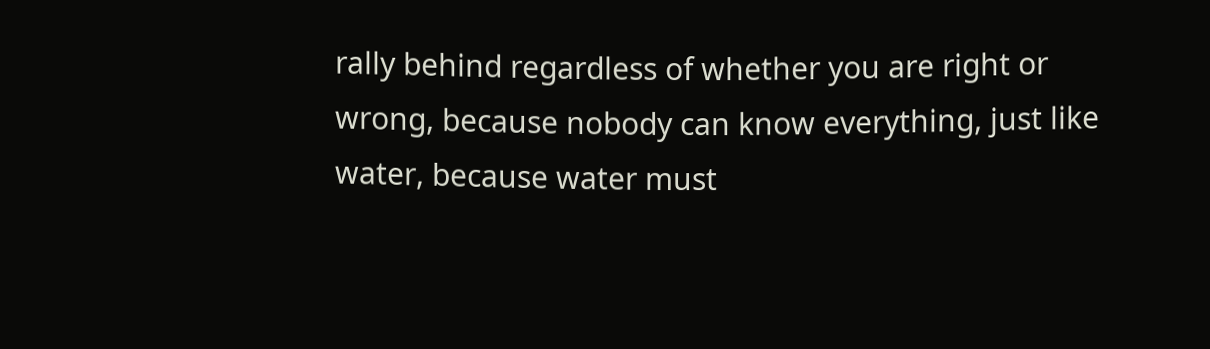rally behind regardless of whether you are right or wrong, because nobody can know everything, just like water, because water must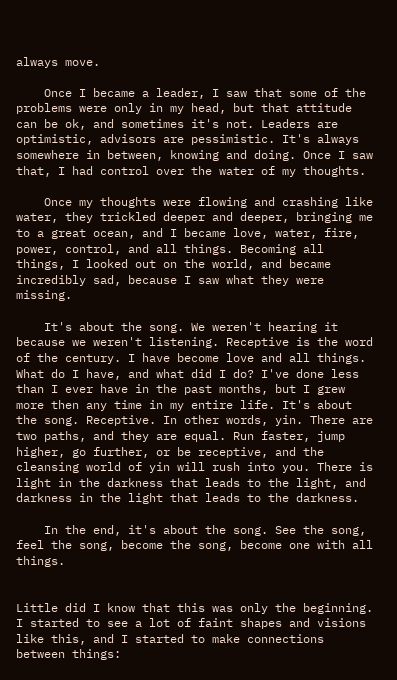always move.

    Once I became a leader, I saw that some of the problems were only in my head, but that attitude can be ok, and sometimes it's not. Leaders are optimistic, advisors are pessimistic. It's always somewhere in between, knowing and doing. Once I saw that, I had control over the water of my thoughts.

    Once my thoughts were flowing and crashing like water, they trickled deeper and deeper, bringing me to a great ocean, and I became love, water, fire, power, control, and all things. Becoming all things, I looked out on the world, and became incredibly sad, because I saw what they were missing.

    It's about the song. We weren't hearing it because we weren't listening. Receptive is the word of the century. I have become love and all things. What do I have, and what did I do? I've done less than I ever have in the past months, but I grew more then any time in my entire life. It's about the song. Receptive. In other words, yin. There are two paths, and they are equal. Run faster, jump higher, go further, or be receptive, and the cleansing world of yin will rush into you. There is light in the darkness that leads to the light, and darkness in the light that leads to the darkness.

    In the end, it's about the song. See the song, feel the song, become the song, become one with all things.


Little did I know that this was only the beginning. I started to see a lot of faint shapes and visions like this, and I started to make connections between things: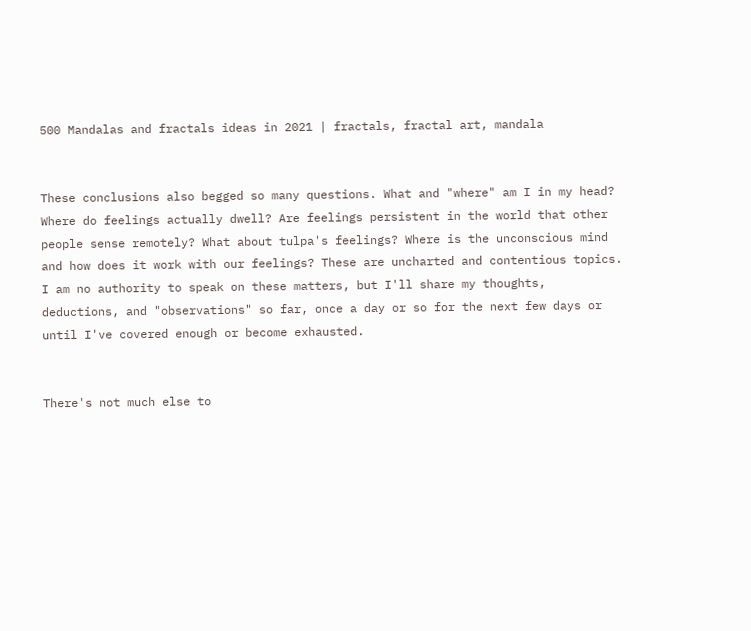500 Mandalas and fractals ideas in 2021 | fractals, fractal art, mandala


These conclusions also begged so many questions. What and "where" am I in my head? Where do feelings actually dwell? Are feelings persistent in the world that other people sense remotely? What about tulpa's feelings? Where is the unconscious mind and how does it work with our feelings? These are uncharted and contentious topics. I am no authority to speak on these matters, but I'll share my thoughts, deductions, and "observations" so far, once a day or so for the next few days or until I've covered enough or become exhausted.


There's not much else to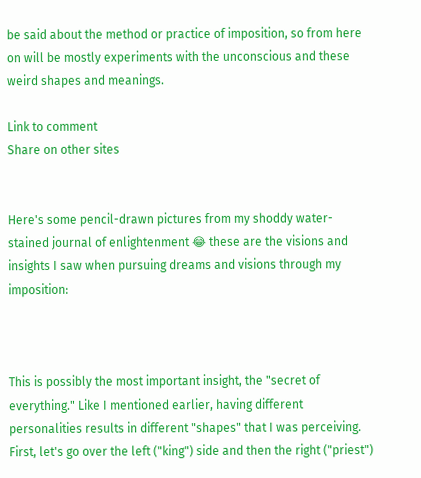be said about the method or practice of imposition, so from here on will be mostly experiments with the unconscious and these weird shapes and meanings.

Link to comment
Share on other sites


Here's some pencil-drawn pictures from my shoddy water-stained journal of enlightenment 😂 these are the visions and insights I saw when pursuing dreams and visions through my imposition:



This is possibly the most important insight, the "secret of everything." Like I mentioned earlier, having different personalities results in different "shapes" that I was perceiving. First, let's go over the left ("king") side and then the right ("priest")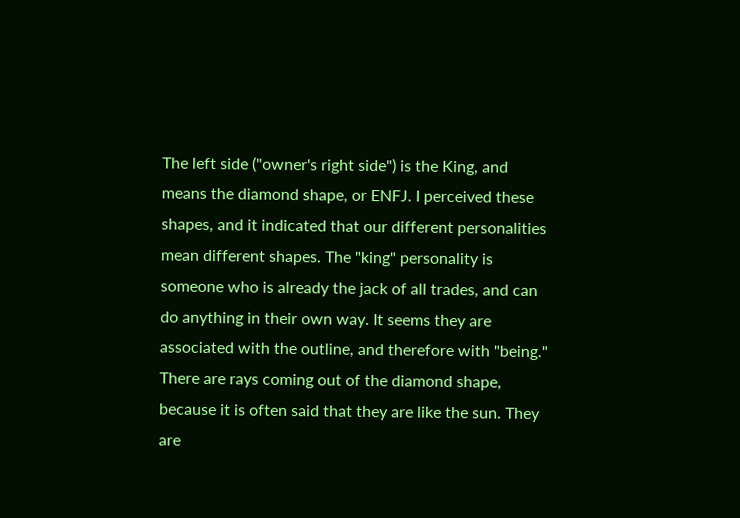The left side ("owner's right side") is the King, and means the diamond shape, or ENFJ. I perceived these shapes, and it indicated that our different personalities mean different shapes. The "king" personality is someone who is already the jack of all trades, and can do anything in their own way. It seems they are associated with the outline, and therefore with "being."  There are rays coming out of the diamond shape, because it is often said that they are like the sun. They are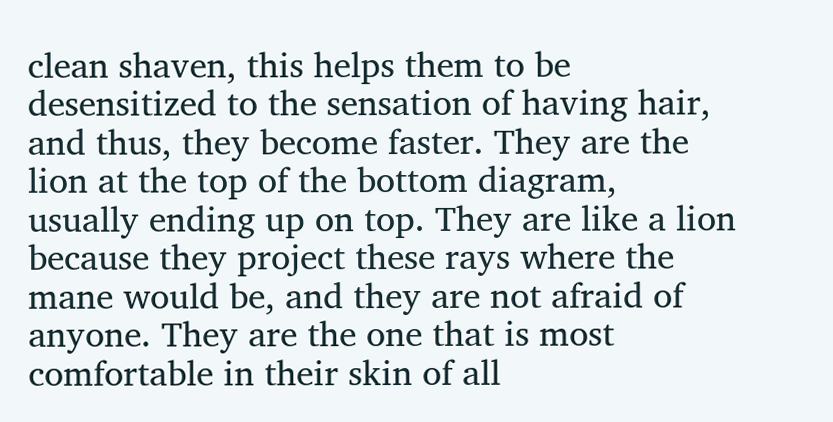clean shaven, this helps them to be desensitized to the sensation of having hair, and thus, they become faster. They are the lion at the top of the bottom diagram, usually ending up on top. They are like a lion because they project these rays where the mane would be, and they are not afraid of anyone. They are the one that is most comfortable in their skin of all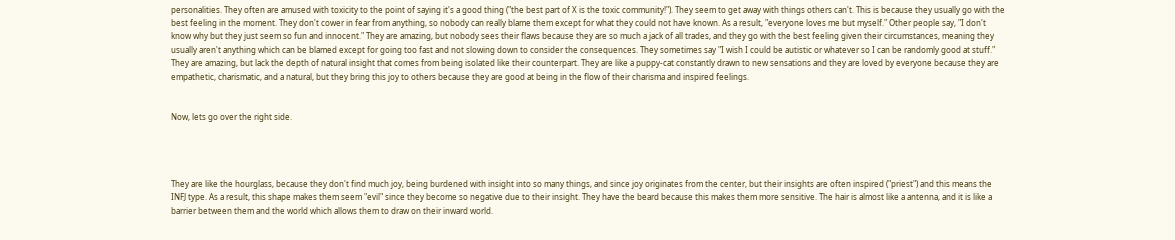personalities. They often are amused with toxicity to the point of saying it's a good thing ("the best part of X is the toxic community!"). They seem to get away with things others can't. This is because they usually go with the best feeling in the moment. They don't cower in fear from anything, so nobody can really blame them except for what they could not have known. As a result, "everyone loves me but myself." Other people say, "I don't know why but they just seem so fun and innocent." They are amazing, but nobody sees their flaws because they are so much a jack of all trades, and they go with the best feeling given their circumstances, meaning they usually aren't anything which can be blamed except for going too fast and not slowing down to consider the consequences. They sometimes say "I wish I could be autistic or whatever so I can be randomly good at stuff." They are amazing, but lack the depth of natural insight that comes from being isolated like their counterpart. They are like a puppy-cat constantly drawn to new sensations and they are loved by everyone because they are empathetic, charismatic, and a natural, but they bring this joy to others because they are good at being in the flow of their charisma and inspired feelings.


Now, lets go over the right side.




They are like the hourglass, because they don't find much joy, being burdened with insight into so many things, and since joy originates from the center, but their insights are often inspired ("priest") and this means the INFJ type. As a result, this shape makes them seem "evil" since they become so negative due to their insight. They have the beard because this makes them more sensitive. The hair is almost like a antenna, and it is like a barrier between them and the world which allows them to draw on their inward world.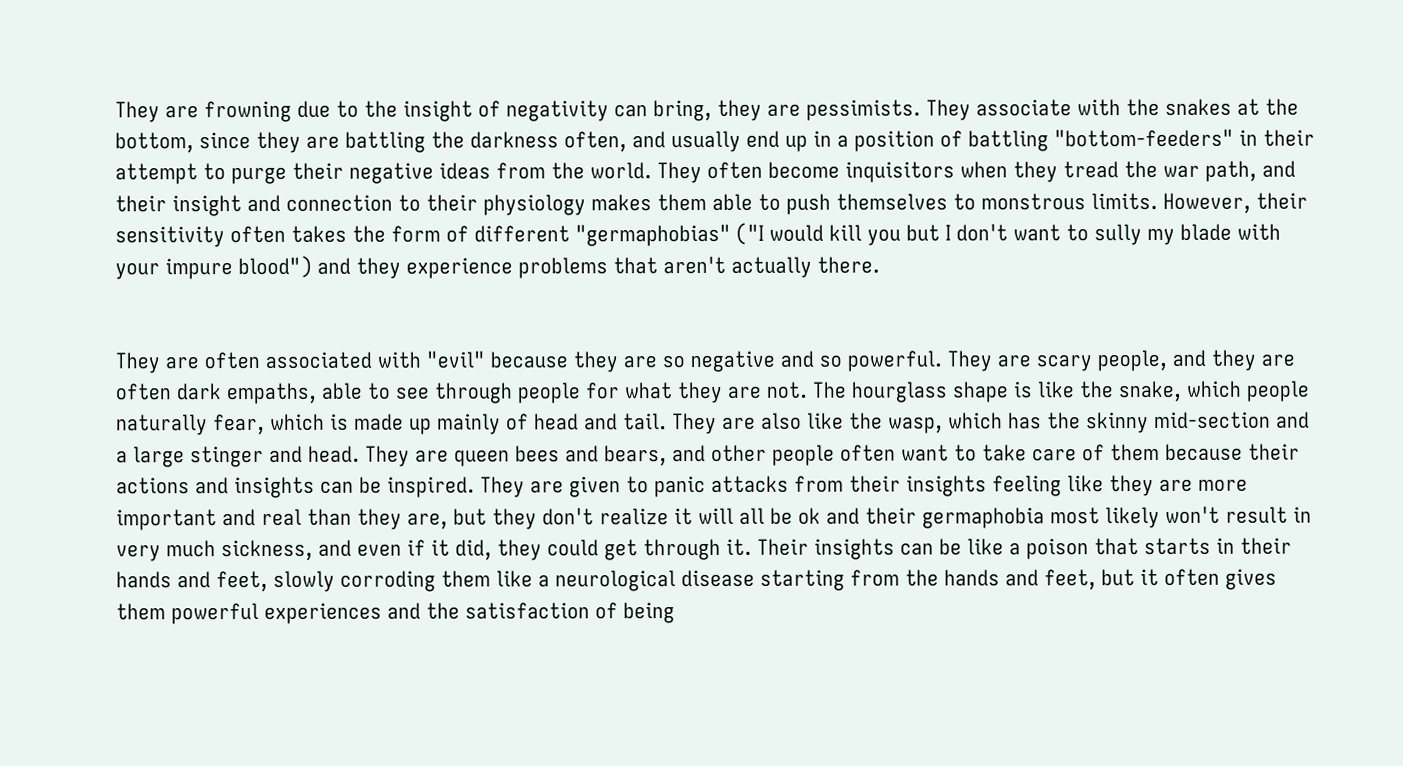They are frowning due to the insight of negativity can bring, they are pessimists. They associate with the snakes at the bottom, since they are battling the darkness often, and usually end up in a position of battling "bottom-feeders" in their attempt to purge their negative ideas from the world. They often become inquisitors when they tread the war path, and their insight and connection to their physiology makes them able to push themselves to monstrous limits. However, their sensitivity often takes the form of different "germaphobias" ("I would kill you but I don't want to sully my blade with your impure blood") and they experience problems that aren't actually there.


They are often associated with "evil" because they are so negative and so powerful. They are scary people, and they are often dark empaths, able to see through people for what they are not. The hourglass shape is like the snake, which people naturally fear, which is made up mainly of head and tail. They are also like the wasp, which has the skinny mid-section and a large stinger and head. They are queen bees and bears, and other people often want to take care of them because their actions and insights can be inspired. They are given to panic attacks from their insights feeling like they are more important and real than they are, but they don't realize it will all be ok and their germaphobia most likely won't result in very much sickness, and even if it did, they could get through it. Their insights can be like a poison that starts in their hands and feet, slowly corroding them like a neurological disease starting from the hands and feet, but it often gives them powerful experiences and the satisfaction of being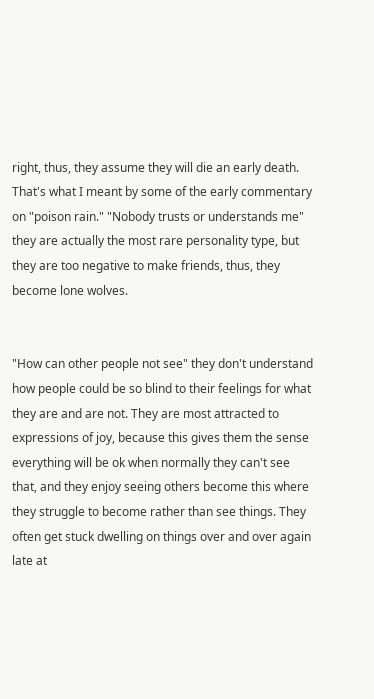right, thus, they assume they will die an early death. That's what I meant by some of the early commentary on "poison rain." "Nobody trusts or understands me" they are actually the most rare personality type, but they are too negative to make friends, thus, they become lone wolves.


"How can other people not see" they don't understand how people could be so blind to their feelings for what they are and are not. They are most attracted to expressions of joy, because this gives them the sense everything will be ok when normally they can't see that, and they enjoy seeing others become this where they struggle to become rather than see things. They often get stuck dwelling on things over and over again late at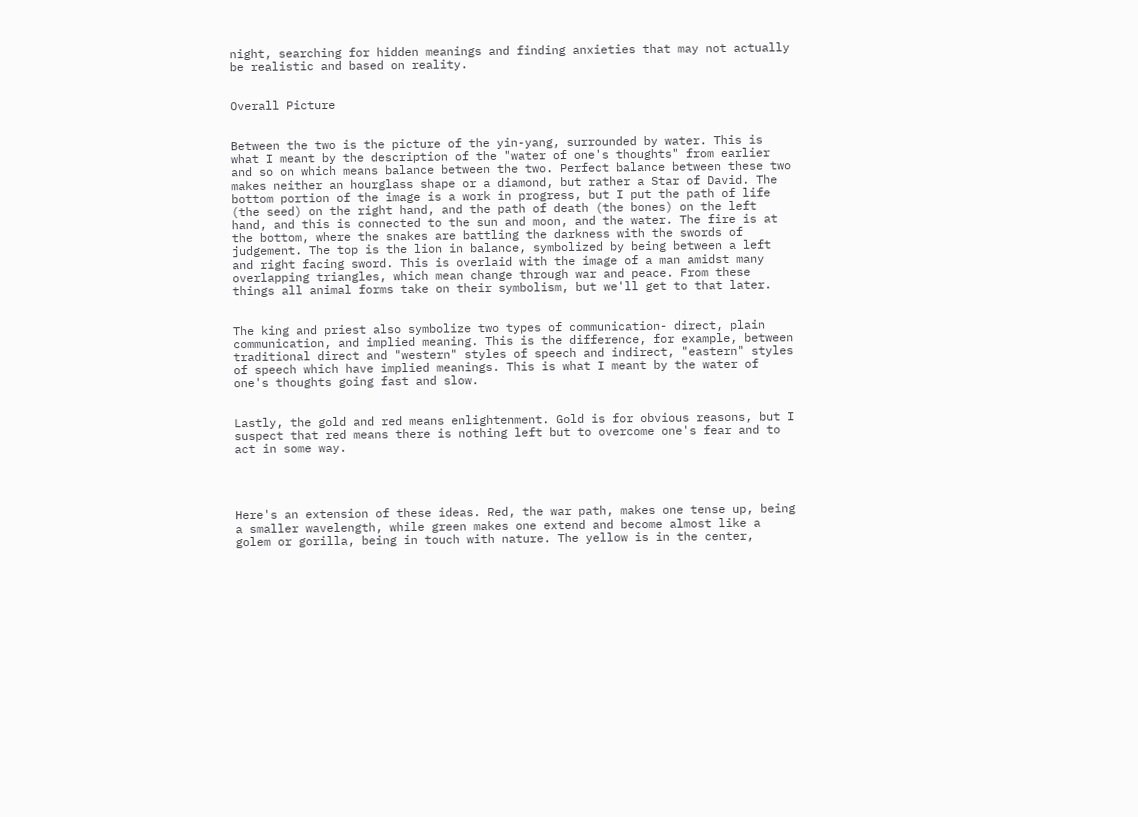night, searching for hidden meanings and finding anxieties that may not actually be realistic and based on reality.


Overall Picture


Between the two is the picture of the yin-yang, surrounded by water. This is what I meant by the description of the "water of one's thoughts" from earlier and so on which means balance between the two. Perfect balance between these two makes neither an hourglass shape or a diamond, but rather a Star of David. The bottom portion of the image is a work in progress, but I put the path of life (the seed) on the right hand, and the path of death (the bones) on the left hand, and this is connected to the sun and moon, and the water. The fire is at the bottom, where the snakes are battling the darkness with the swords of judgement. The top is the lion in balance, symbolized by being between a left and right facing sword. This is overlaid with the image of a man amidst many overlapping triangles, which mean change through war and peace. From these things all animal forms take on their symbolism, but we'll get to that later.


The king and priest also symbolize two types of communication- direct, plain communication, and implied meaning. This is the difference, for example, between traditional direct and "western" styles of speech and indirect, "eastern" styles of speech which have implied meanings. This is what I meant by the water of one's thoughts going fast and slow.


Lastly, the gold and red means enlightenment. Gold is for obvious reasons, but I suspect that red means there is nothing left but to overcome one's fear and to act in some way.




Here's an extension of these ideas. Red, the war path, makes one tense up, being a smaller wavelength, while green makes one extend and become almost like a golem or gorilla, being in touch with nature. The yellow is in the center,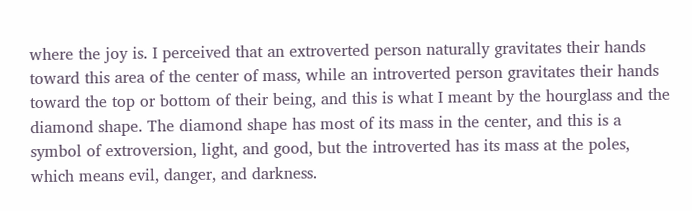where the joy is. I perceived that an extroverted person naturally gravitates their hands toward this area of the center of mass, while an introverted person gravitates their hands toward the top or bottom of their being, and this is what I meant by the hourglass and the diamond shape. The diamond shape has most of its mass in the center, and this is a symbol of extroversion, light, and good, but the introverted has its mass at the poles, which means evil, danger, and darkness.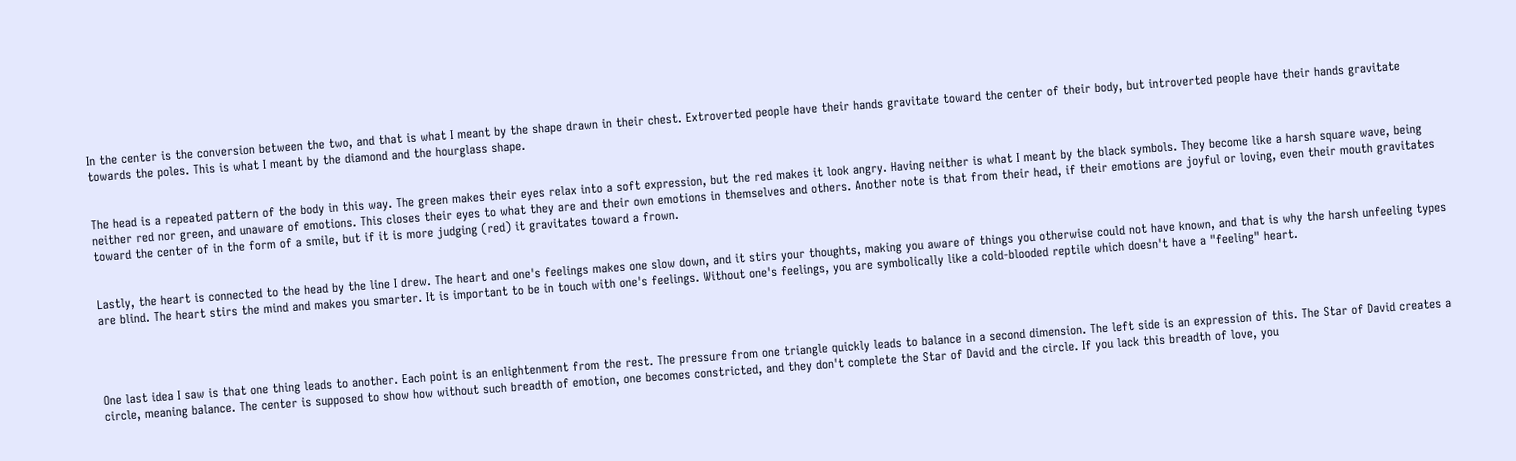In the center is the conversion between the two, and that is what I meant by the shape drawn in their chest. Extroverted people have their hands gravitate toward the center of their body, but introverted people have their hands gravitate towards the poles. This is what I meant by the diamond and the hourglass shape.


The head is a repeated pattern of the body in this way. The green makes their eyes relax into a soft expression, but the red makes it look angry. Having neither is what I meant by the black symbols. They become like a harsh square wave, being neither red nor green, and unaware of emotions. This closes their eyes to what they are and their own emotions in themselves and others. Another note is that from their head, if their emotions are joyful or loving, even their mouth gravitates toward the center of in the form of a smile, but if it is more judging (red) it gravitates toward a frown.


Lastly, the heart is connected to the head by the line I drew. The heart and one's feelings makes one slow down, and it stirs your thoughts, making you aware of things you otherwise could not have known, and that is why the harsh unfeeling types are blind. The heart stirs the mind and makes you smarter. It is important to be in touch with one's feelings. Without one's feelings, you are symbolically like a cold-blooded reptile which doesn't have a "feeling" heart.




One last idea I saw is that one thing leads to another. Each point is an enlightenment from the rest. The pressure from one triangle quickly leads to balance in a second dimension. The left side is an expression of this. The Star of David creates a circle, meaning balance. The center is supposed to show how without such breadth of emotion, one becomes constricted, and they don't complete the Star of David and the circle. If you lack this breadth of love, you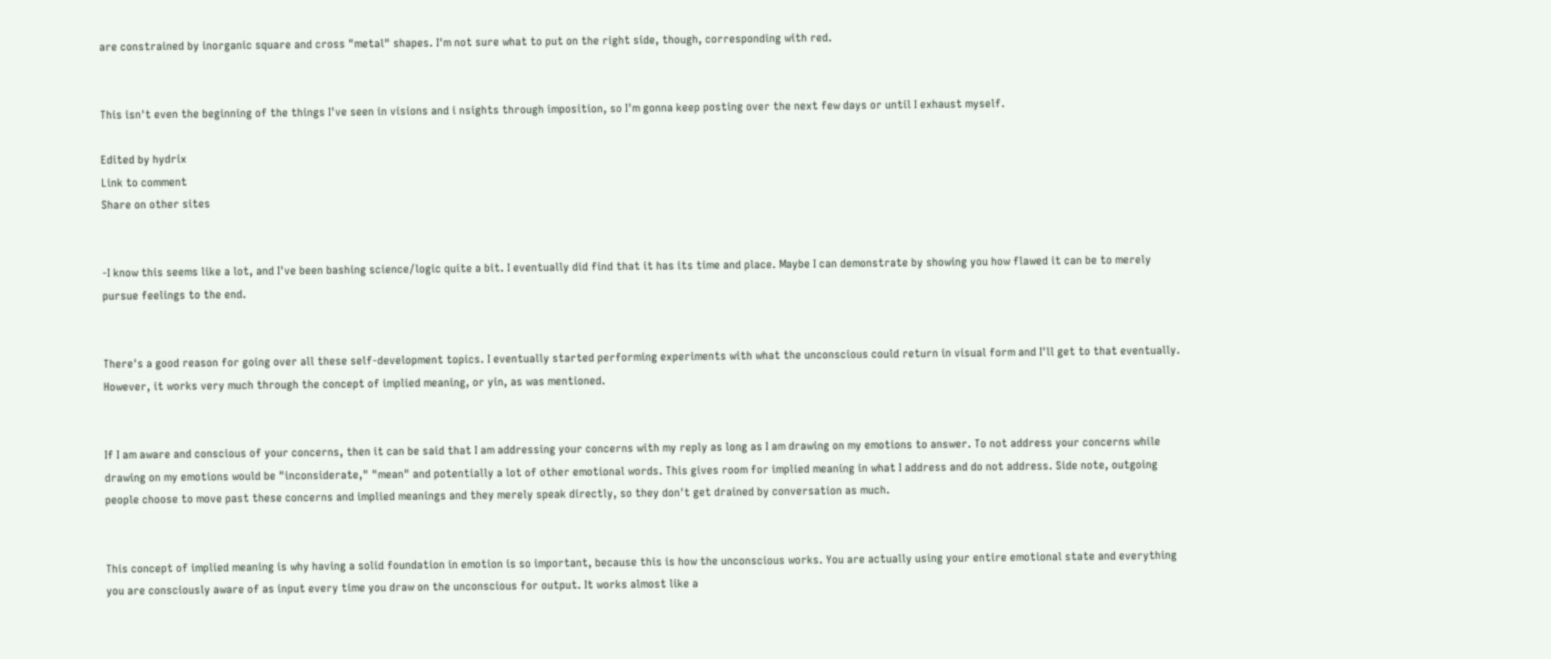are constrained by inorganic square and cross "metal" shapes. I'm not sure what to put on the right side, though, corresponding with red.


This isn't even the beginning of the things I've seen in visions and i nsights through imposition, so I'm gonna keep posting over the next few days or until I exhaust myself.

Edited by hydrix
Link to comment
Share on other sites


-I know this seems like a lot, and I've been bashing science/logic quite a bit. I eventually did find that it has its time and place. Maybe I can demonstrate by showing you how flawed it can be to merely pursue feelings to the end.


There's a good reason for going over all these self-development topics. I eventually started performing experiments with what the unconscious could return in visual form and I'll get to that eventually. However, it works very much through the concept of implied meaning, or yin, as was mentioned.


If I am aware and conscious of your concerns, then it can be said that I am addressing your concerns with my reply as long as I am drawing on my emotions to answer. To not address your concerns while drawing on my emotions would be "inconsiderate," "mean" and potentially a lot of other emotional words. This gives room for implied meaning in what I address and do not address. Side note, outgoing people choose to move past these concerns and implied meanings and they merely speak directly, so they don't get drained by conversation as much.


This concept of implied meaning is why having a solid foundation in emotion is so important, because this is how the unconscious works. You are actually using your entire emotional state and everything you are consciously aware of as input every time you draw on the unconscious for output. It works almost like a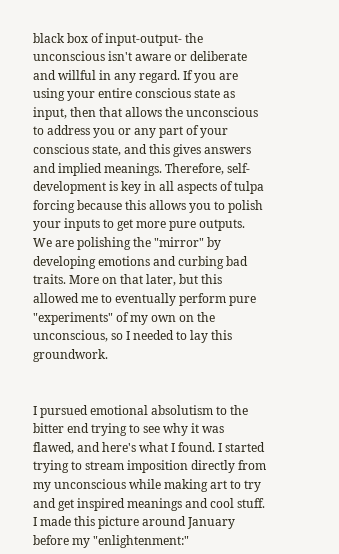black box of input-output- the unconscious isn't aware or deliberate and willful in any regard. If you are using your entire conscious state as input, then that allows the unconscious to address you or any part of your conscious state, and this gives answers and implied meanings. Therefore, self-development is key in all aspects of tulpa forcing because this allows you to polish your inputs to get more pure outputs. We are polishing the "mirror" by developing emotions and curbing bad traits. More on that later, but this allowed me to eventually perform pure "experiments" of my own on the unconscious, so I needed to lay this groundwork.


I pursued emotional absolutism to the bitter end trying to see why it was flawed, and here's what I found. I started trying to stream imposition directly from my unconscious while making art to try and get inspired meanings and cool stuff. I made this picture around January before my "enlightenment:"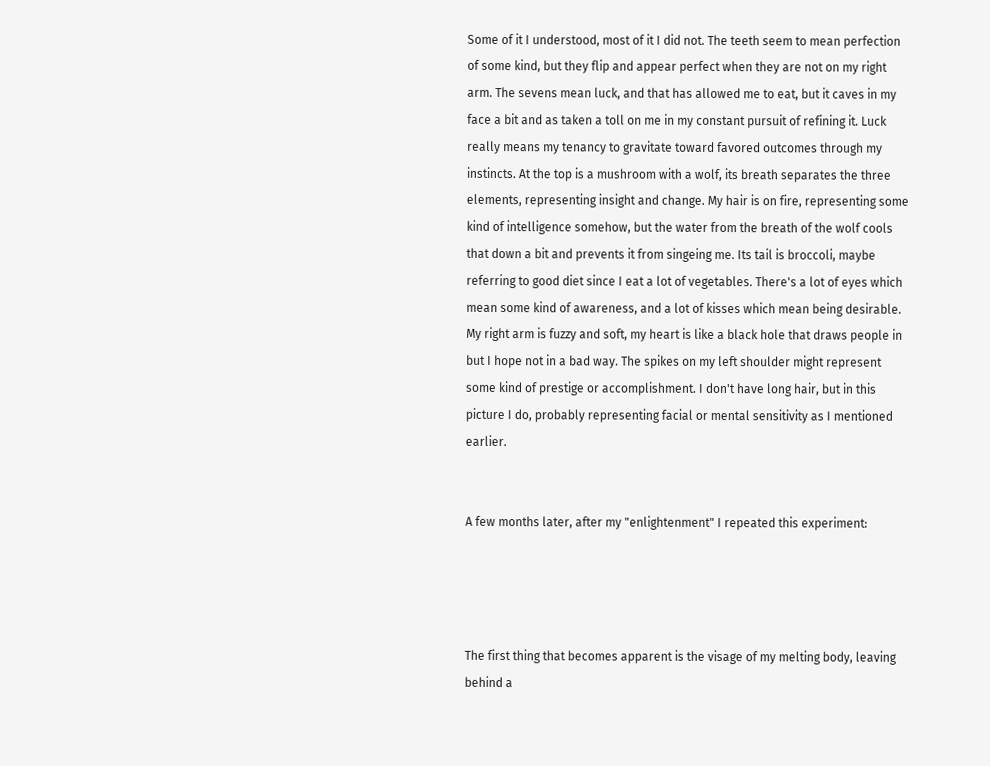Some of it I understood, most of it I did not. The teeth seem to mean perfection of some kind, but they flip and appear perfect when they are not on my right arm. The sevens mean luck, and that has allowed me to eat, but it caves in my face a bit and as taken a toll on me in my constant pursuit of refining it. Luck really means my tenancy to gravitate toward favored outcomes through my instincts. At the top is a mushroom with a wolf, its breath separates the three elements, representing insight and change. My hair is on fire, representing some kind of intelligence somehow, but the water from the breath of the wolf cools that down a bit and prevents it from singeing me. Its tail is broccoli, maybe referring to good diet since I eat a lot of vegetables. There's a lot of eyes which mean some kind of awareness, and a lot of kisses which mean being desirable. My right arm is fuzzy and soft, my heart is like a black hole that draws people in but I hope not in a bad way. The spikes on my left shoulder might represent some kind of prestige or accomplishment. I don't have long hair, but in this picture I do, probably representing facial or mental sensitivity as I mentioned earlier.


A few months later, after my "enlightenment" I repeated this experiment:




The first thing that becomes apparent is the visage of my melting body, leaving behind a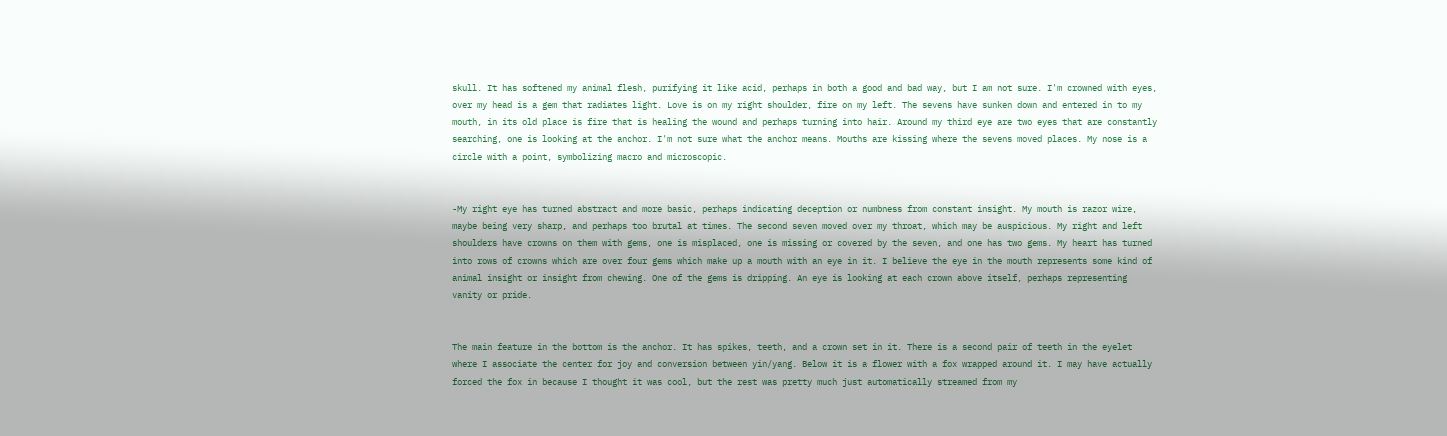skull. It has softened my animal flesh, purifying it like acid, perhaps in both a good and bad way, but I am not sure. I'm crowned with eyes, over my head is a gem that radiates light. Love is on my right shoulder, fire on my left. The sevens have sunken down and entered in to my mouth, in its old place is fire that is healing the wound and perhaps turning into hair. Around my third eye are two eyes that are constantly searching, one is looking at the anchor. I'm not sure what the anchor means. Mouths are kissing where the sevens moved places. My nose is a circle with a point, symbolizing macro and microscopic.


-My right eye has turned abstract and more basic, perhaps indicating deception or numbness from constant insight. My mouth is razor wire, maybe being very sharp, and perhaps too brutal at times. The second seven moved over my throat, which may be auspicious. My right and left shoulders have crowns on them with gems, one is misplaced, one is missing or covered by the seven, and one has two gems. My heart has turned into rows of crowns which are over four gems which make up a mouth with an eye in it. I believe the eye in the mouth represents some kind of animal insight or insight from chewing. One of the gems is dripping. An eye is looking at each crown above itself, perhaps representing vanity or pride.


The main feature in the bottom is the anchor. It has spikes, teeth, and a crown set in it. There is a second pair of teeth in the eyelet where I associate the center for joy and conversion between yin/yang. Below it is a flower with a fox wrapped around it. I may have actually forced the fox in because I thought it was cool, but the rest was pretty much just automatically streamed from my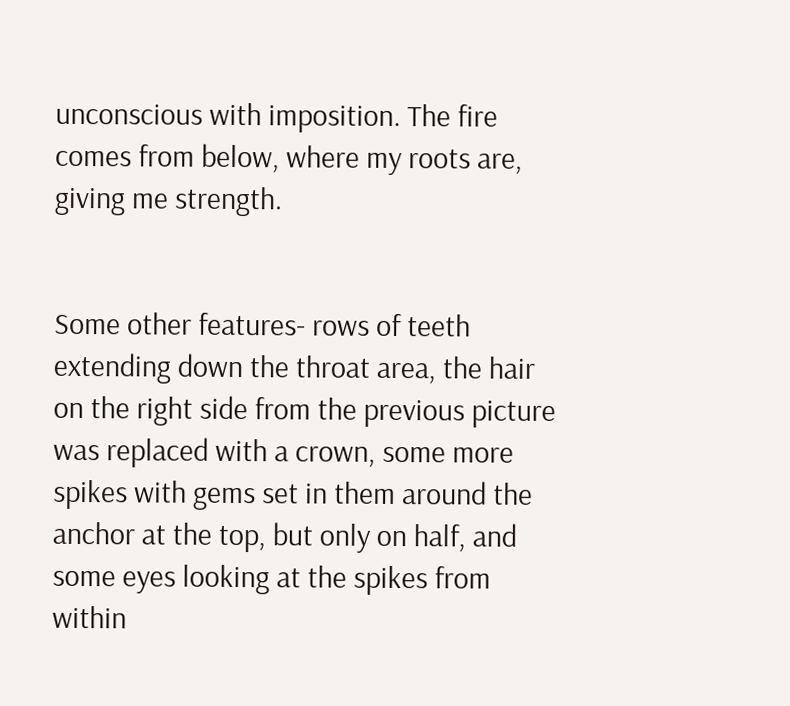unconscious with imposition. The fire comes from below, where my roots are, giving me strength.


Some other features- rows of teeth extending down the throat area, the hair on the right side from the previous picture was replaced with a crown, some more spikes with gems set in them around the anchor at the top, but only on half, and some eyes looking at the spikes from within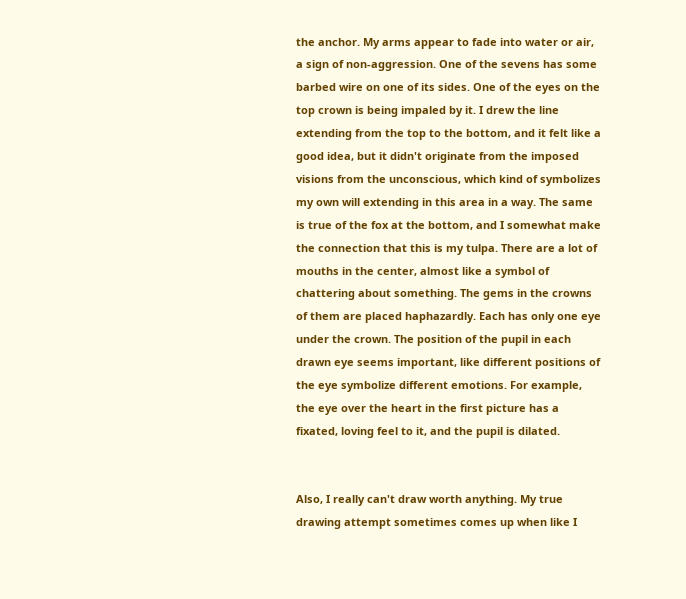the anchor. My arms appear to fade into water or air, a sign of non-aggression. One of the sevens has some barbed wire on one of its sides. One of the eyes on the top crown is being impaled by it. I drew the line extending from the top to the bottom, and it felt like a good idea, but it didn't originate from the imposed visions from the unconscious, which kind of symbolizes my own will extending in this area in a way. The same is true of the fox at the bottom, and I somewhat make the connection that this is my tulpa. There are a lot of mouths in the center, almost like a symbol of chattering about something. The gems in the crowns of them are placed haphazardly. Each has only one eye under the crown. The position of the pupil in each drawn eye seems important, like different positions of the eye symbolize different emotions. For example, the eye over the heart in the first picture has a fixated, loving feel to it, and the pupil is dilated.


Also, I really can't draw worth anything. My true drawing attempt sometimes comes up when like I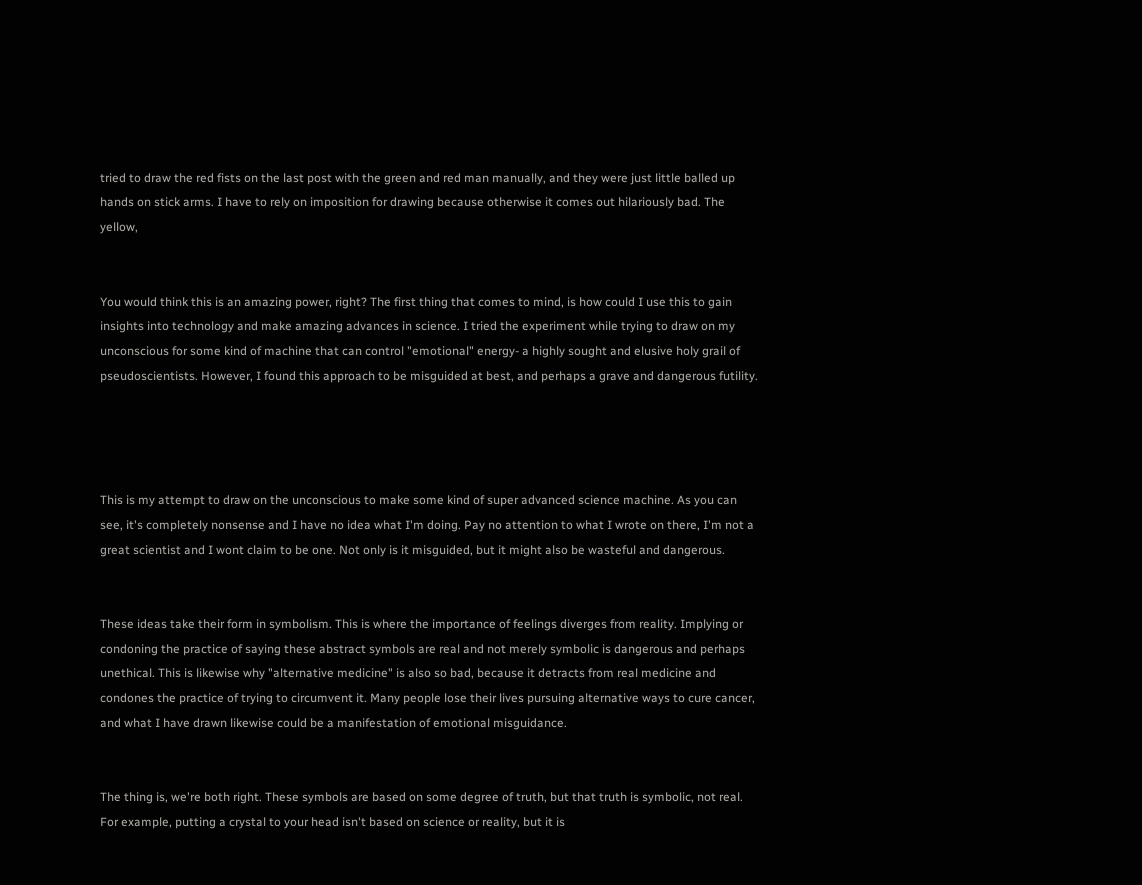tried to draw the red fists on the last post with the green and red man manually, and they were just little balled up hands on stick arms. I have to rely on imposition for drawing because otherwise it comes out hilariously bad. The yellow,


You would think this is an amazing power, right? The first thing that comes to mind, is how could I use this to gain insights into technology and make amazing advances in science. I tried the experiment while trying to draw on my unconscious for some kind of machine that can control "emotional" energy- a highly sought and elusive holy grail of pseudoscientists. However, I found this approach to be misguided at best, and perhaps a grave and dangerous futility.




This is my attempt to draw on the unconscious to make some kind of super advanced science machine. As you can see, it's completely nonsense and I have no idea what I'm doing. Pay no attention to what I wrote on there, I'm not a great scientist and I wont claim to be one. Not only is it misguided, but it might also be wasteful and dangerous.


These ideas take their form in symbolism. This is where the importance of feelings diverges from reality. Implying or condoning the practice of saying these abstract symbols are real and not merely symbolic is dangerous and perhaps unethical. This is likewise why "alternative medicine" is also so bad, because it detracts from real medicine and condones the practice of trying to circumvent it. Many people lose their lives pursuing alternative ways to cure cancer, and what I have drawn likewise could be a manifestation of emotional misguidance.


The thing is, we're both right. These symbols are based on some degree of truth, but that truth is symbolic, not real. For example, putting a crystal to your head isn't based on science or reality, but it is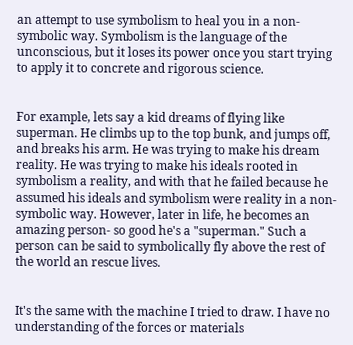an attempt to use symbolism to heal you in a non-symbolic way. Symbolism is the language of the unconscious, but it loses its power once you start trying to apply it to concrete and rigorous science.


For example, lets say a kid dreams of flying like superman. He climbs up to the top bunk, and jumps off, and breaks his arm. He was trying to make his dream reality. He was trying to make his ideals rooted in symbolism a reality, and with that he failed because he assumed his ideals and symbolism were reality in a non-symbolic way. However, later in life, he becomes an amazing person- so good he's a "superman." Such a person can be said to symbolically fly above the rest of the world an rescue lives.


It's the same with the machine I tried to draw. I have no understanding of the forces or materials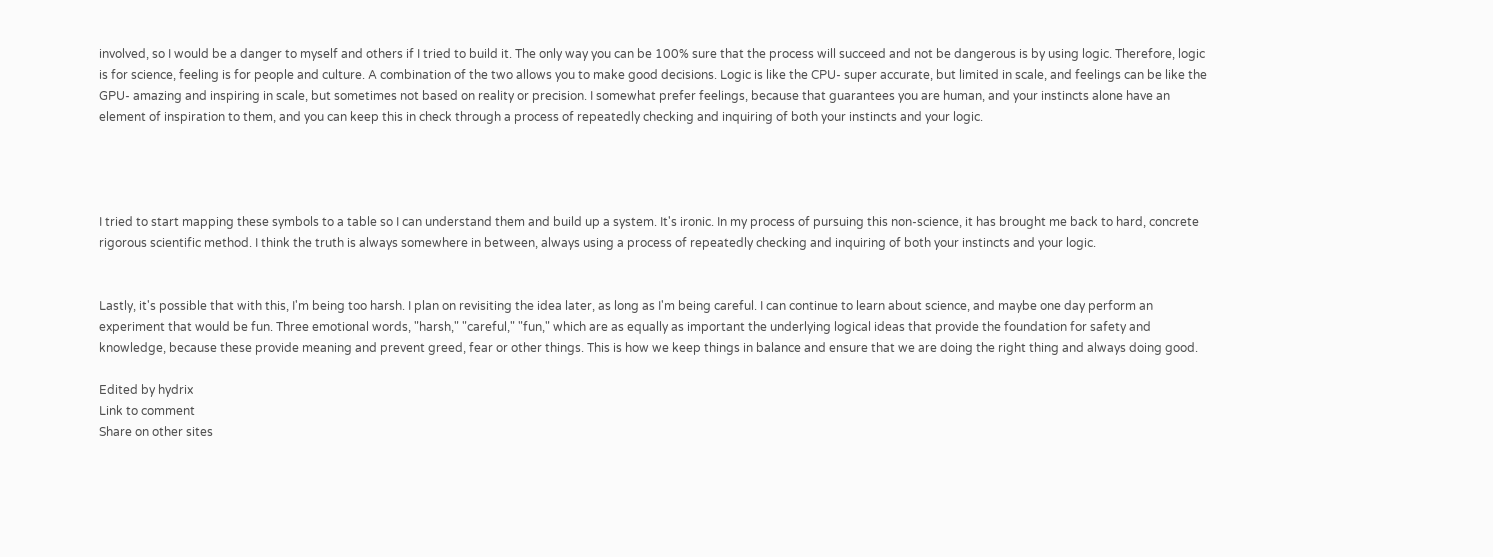involved, so I would be a danger to myself and others if I tried to build it. The only way you can be 100% sure that the process will succeed and not be dangerous is by using logic. Therefore, logic is for science, feeling is for people and culture. A combination of the two allows you to make good decisions. Logic is like the CPU- super accurate, but limited in scale, and feelings can be like the GPU- amazing and inspiring in scale, but sometimes not based on reality or precision. I somewhat prefer feelings, because that guarantees you are human, and your instincts alone have an element of inspiration to them, and you can keep this in check through a process of repeatedly checking and inquiring of both your instincts and your logic.




I tried to start mapping these symbols to a table so I can understand them and build up a system. It's ironic. In my process of pursuing this non-science, it has brought me back to hard, concrete rigorous scientific method. I think the truth is always somewhere in between, always using a process of repeatedly checking and inquiring of both your instincts and your logic.


Lastly, it's possible that with this, I'm being too harsh. I plan on revisiting the idea later, as long as I'm being careful. I can continue to learn about science, and maybe one day perform an experiment that would be fun. Three emotional words, "harsh," "careful," "fun," which are as equally as important the underlying logical ideas that provide the foundation for safety and knowledge, because these provide meaning and prevent greed, fear or other things. This is how we keep things in balance and ensure that we are doing the right thing and always doing good.

Edited by hydrix
Link to comment
Share on other sites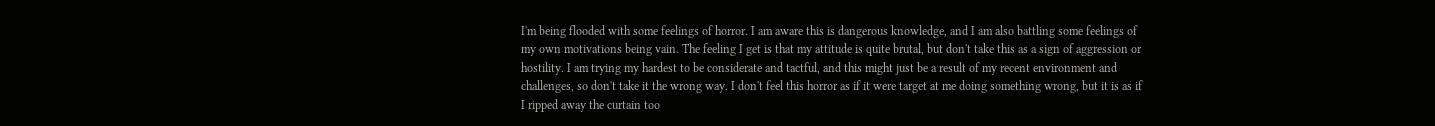I'm being flooded with some feelings of horror. I am aware this is dangerous knowledge, and I am also battling some feelings of my own motivations being vain. The feeling I get is that my attitude is quite brutal, but don't take this as a sign of aggression or hostility. I am trying my hardest to be considerate and tactful, and this might just be a result of my recent environment and challenges, so don't take it the wrong way. I don't feel this horror as if it were target at me doing something wrong, but it is as if I ripped away the curtain too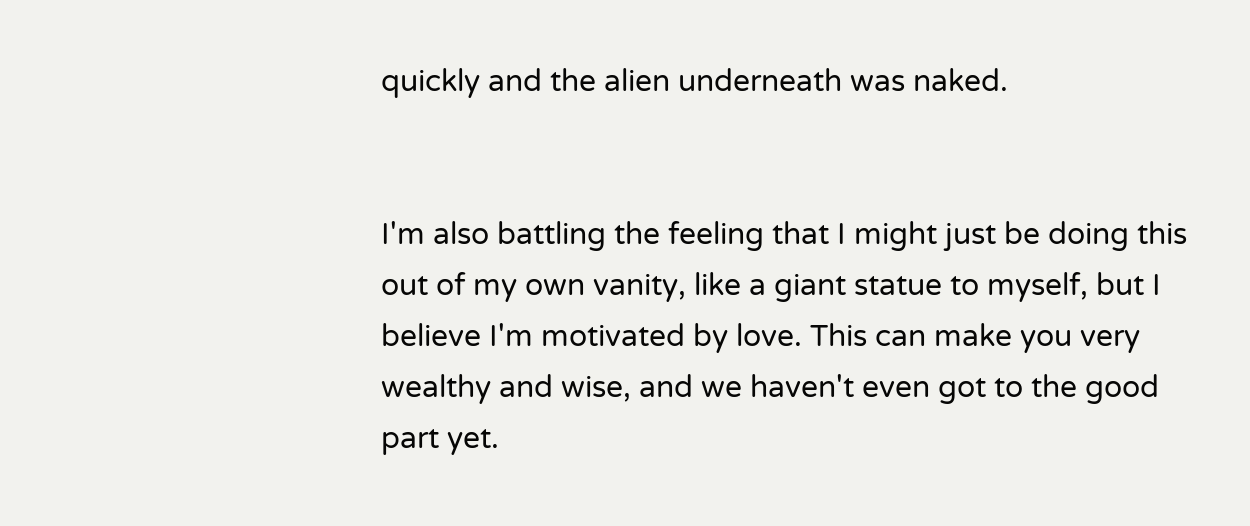quickly and the alien underneath was naked.


I'm also battling the feeling that I might just be doing this out of my own vanity, like a giant statue to myself, but I believe I'm motivated by love. This can make you very wealthy and wise, and we haven't even got to the good part yet.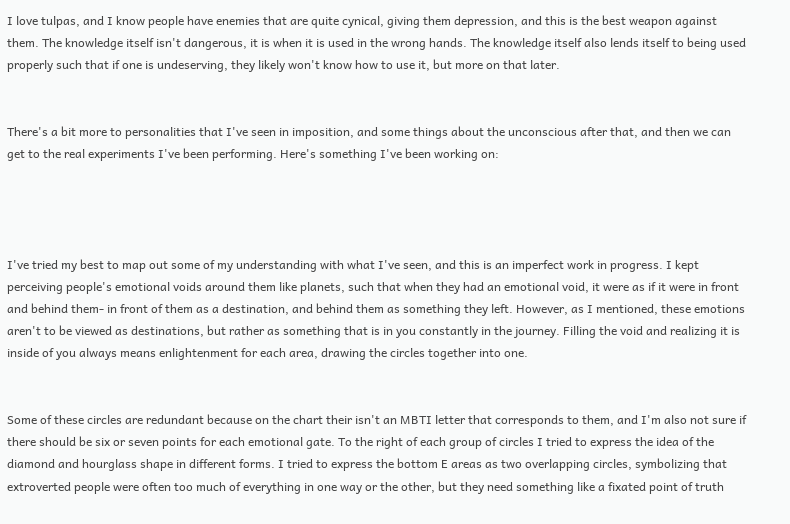I love tulpas, and I know people have enemies that are quite cynical, giving them depression, and this is the best weapon against them. The knowledge itself isn't dangerous, it is when it is used in the wrong hands. The knowledge itself also lends itself to being used properly such that if one is undeserving, they likely won't know how to use it, but more on that later.


There's a bit more to personalities that I've seen in imposition, and some things about the unconscious after that, and then we can get to the real experiments I've been performing. Here's something I've been working on:




I've tried my best to map out some of my understanding with what I've seen, and this is an imperfect work in progress. I kept perceiving people's emotional voids around them like planets, such that when they had an emotional void, it were as if it were in front and behind them- in front of them as a destination, and behind them as something they left. However, as I mentioned, these emotions aren't to be viewed as destinations, but rather as something that is in you constantly in the journey. Filling the void and realizing it is inside of you always means enlightenment for each area, drawing the circles together into one.


Some of these circles are redundant because on the chart their isn't an MBTI letter that corresponds to them, and I'm also not sure if there should be six or seven points for each emotional gate. To the right of each group of circles I tried to express the idea of the diamond and hourglass shape in different forms. I tried to express the bottom E areas as two overlapping circles, symbolizing that extroverted people were often too much of everything in one way or the other, but they need something like a fixated point of truth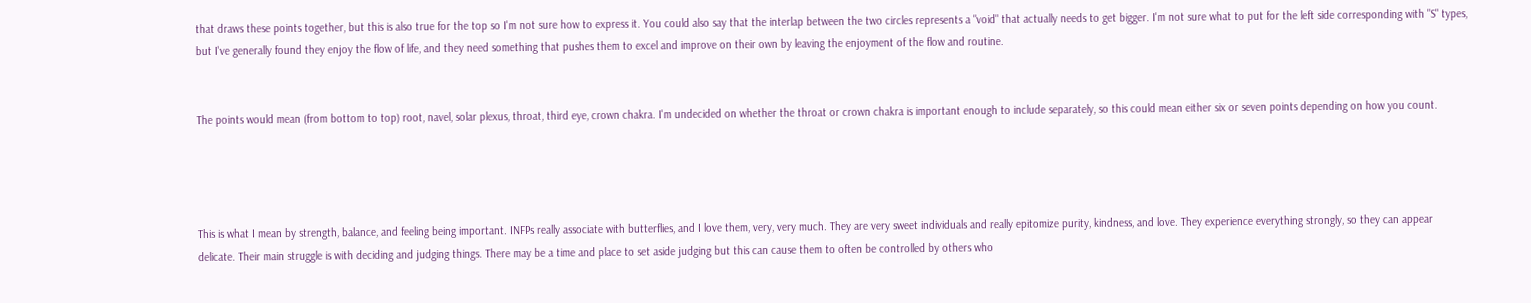that draws these points together, but this is also true for the top so I'm not sure how to express it. You could also say that the interlap between the two circles represents a "void" that actually needs to get bigger. I'm not sure what to put for the left side corresponding with "S" types, but I've generally found they enjoy the flow of life, and they need something that pushes them to excel and improve on their own by leaving the enjoyment of the flow and routine.


The points would mean (from bottom to top) root, navel, solar plexus, throat, third eye, crown chakra. I'm undecided on whether the throat or crown chakra is important enough to include separately, so this could mean either six or seven points depending on how you count.




This is what I mean by strength, balance, and feeling being important. INFPs really associate with butterflies, and I love them, very, very much. They are very sweet individuals and really epitomize purity, kindness, and love. They experience everything strongly, so they can appear delicate. Their main struggle is with deciding and judging things. There may be a time and place to set aside judging but this can cause them to often be controlled by others who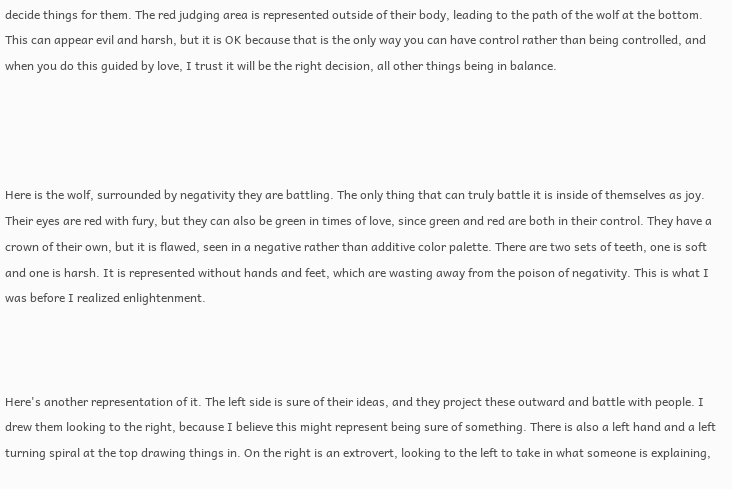decide things for them. The red judging area is represented outside of their body, leading to the path of the wolf at the bottom. This can appear evil and harsh, but it is OK because that is the only way you can have control rather than being controlled, and when you do this guided by love, I trust it will be the right decision, all other things being in balance.




Here is the wolf, surrounded by negativity they are battling. The only thing that can truly battle it is inside of themselves as joy. Their eyes are red with fury, but they can also be green in times of love, since green and red are both in their control. They have a crown of their own, but it is flawed, seen in a negative rather than additive color palette. There are two sets of teeth, one is soft and one is harsh. It is represented without hands and feet, which are wasting away from the poison of negativity. This is what I was before I realized enlightenment.



Here's another representation of it. The left side is sure of their ideas, and they project these outward and battle with people. I drew them looking to the right, because I believe this might represent being sure of something. There is also a left hand and a left turning spiral at the top drawing things in. On the right is an extrovert, looking to the left to take in what someone is explaining,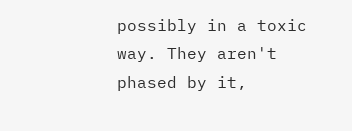possibly in a toxic way. They aren't phased by it,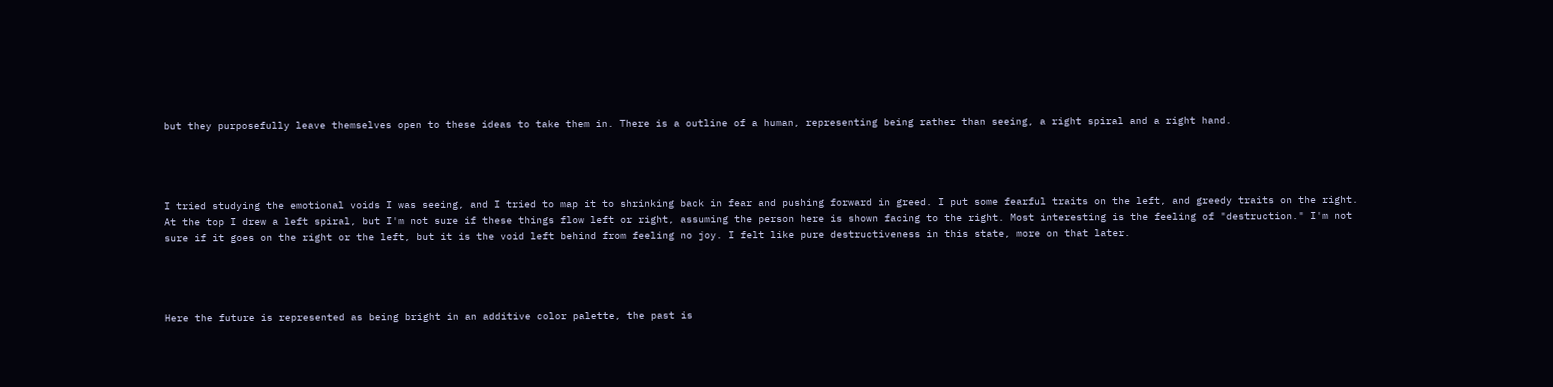but they purposefully leave themselves open to these ideas to take them in. There is a outline of a human, representing being rather than seeing, a right spiral and a right hand.




I tried studying the emotional voids I was seeing, and I tried to map it to shrinking back in fear and pushing forward in greed. I put some fearful traits on the left, and greedy traits on the right. At the top I drew a left spiral, but I'm not sure if these things flow left or right, assuming the person here is shown facing to the right. Most interesting is the feeling of "destruction." I'm not sure if it goes on the right or the left, but it is the void left behind from feeling no joy. I felt like pure destructiveness in this state, more on that later.




Here the future is represented as being bright in an additive color palette, the past is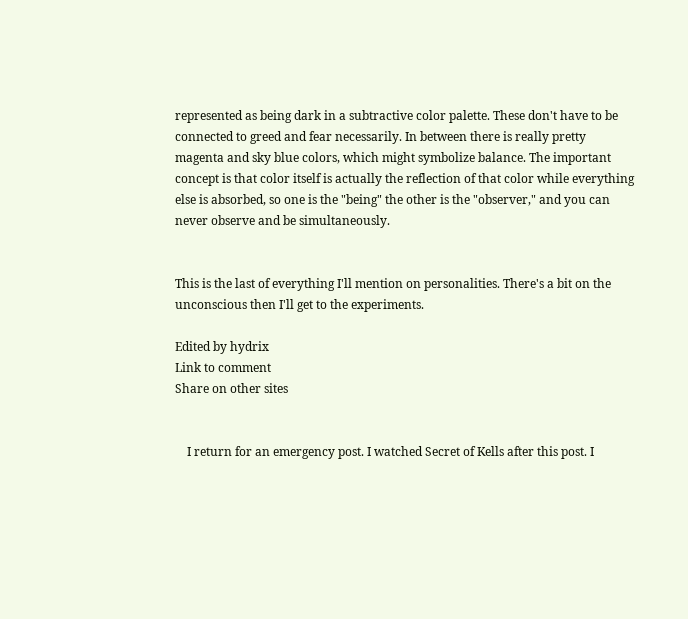represented as being dark in a subtractive color palette. These don't have to be connected to greed and fear necessarily. In between there is really pretty magenta and sky blue colors, which might symbolize balance. The important concept is that color itself is actually the reflection of that color while everything else is absorbed, so one is the "being" the other is the "observer," and you can never observe and be simultaneously.


This is the last of everything I'll mention on personalities. There's a bit on the unconscious then I'll get to the experiments.

Edited by hydrix
Link to comment
Share on other sites


    I return for an emergency post. I watched Secret of Kells after this post. I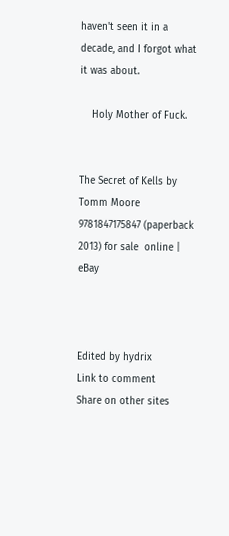haven't seen it in a decade, and I forgot what it was about.

    Holy Mother of Fuck.


The Secret of Kells by Tomm Moore 9781847175847 (paperback 2013) for sale  online | eBay



Edited by hydrix
Link to comment
Share on other sites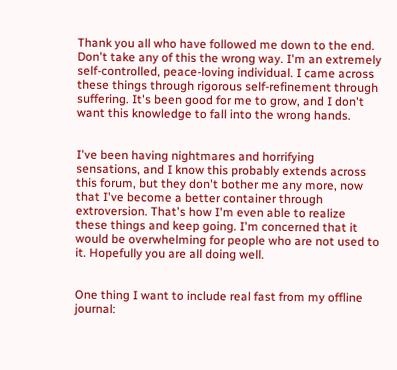Thank you all who have followed me down to the end. Don't take any of this the wrong way. I'm an extremely self-controlled, peace-loving individual. I came across these things through rigorous self-refinement through suffering. It's been good for me to grow, and I don't want this knowledge to fall into the wrong hands.


I've been having nightmares and horrifying sensations, and I know this probably extends across this forum, but they don't bother me any more, now that I've become a better container through extroversion. That's how I'm even able to realize these things and keep going. I'm concerned that it would be overwhelming for people who are not used to it. Hopefully you are all doing well.


One thing I want to include real fast from my offline journal: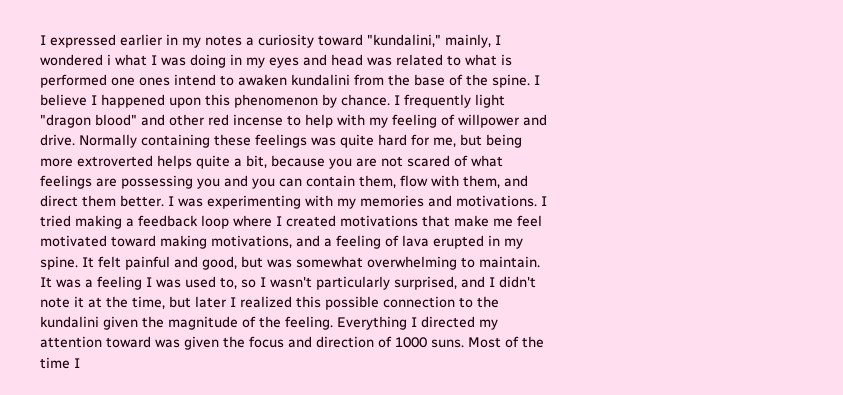I expressed earlier in my notes a curiosity toward "kundalini," mainly, I wondered i what I was doing in my eyes and head was related to what is performed one ones intend to awaken kundalini from the base of the spine. I believe I happened upon this phenomenon by chance. I frequently light "dragon blood" and other red incense to help with my feeling of willpower and drive. Normally containing these feelings was quite hard for me, but being more extroverted helps quite a bit, because you are not scared of what feelings are possessing you and you can contain them, flow with them, and direct them better. I was experimenting with my memories and motivations. I tried making a feedback loop where I created motivations that make me feel motivated toward making motivations, and a feeling of lava erupted in my spine. It felt painful and good, but was somewhat overwhelming to maintain. It was a feeling I was used to, so I wasn't particularly surprised, and I didn't note it at the time, but later I realized this possible connection to the kundalini given the magnitude of the feeling. Everything I directed my attention toward was given the focus and direction of 1000 suns. Most of the time I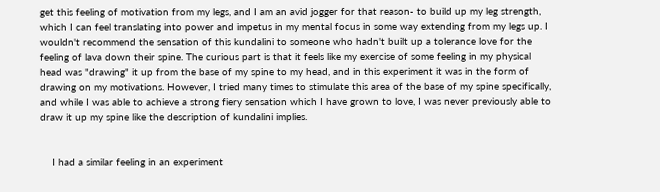get this feeling of motivation from my legs, and I am an avid jogger for that reason- to build up my leg strength, which I can feel translating into power and impetus in my mental focus in some way extending from my legs up. I wouldn't recommend the sensation of this kundalini to someone who hadn't built up a tolerance love for the feeling of lava down their spine. The curious part is that it feels like my exercise of some feeling in my physical head was "drawing" it up from the base of my spine to my head, and in this experiment it was in the form of drawing on my motivations. However, I tried many times to stimulate this area of the base of my spine specifically, and while I was able to achieve a strong fiery sensation which I have grown to love, I was never previously able to draw it up my spine like the description of kundalini implies.


    I had a similar feeling in an experiment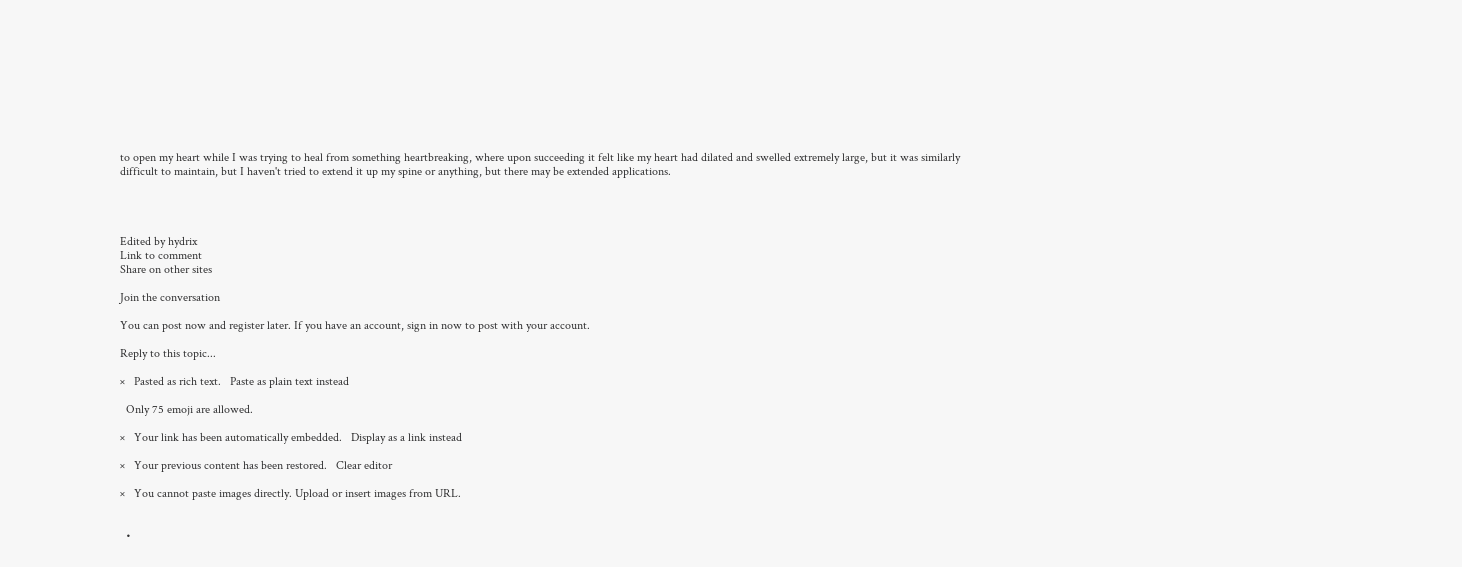to open my heart while I was trying to heal from something heartbreaking, where upon succeeding it felt like my heart had dilated and swelled extremely large, but it was similarly difficult to maintain, but I haven't tried to extend it up my spine or anything, but there may be extended applications.




Edited by hydrix
Link to comment
Share on other sites

Join the conversation

You can post now and register later. If you have an account, sign in now to post with your account.

Reply to this topic...

×   Pasted as rich text.   Paste as plain text instead

  Only 75 emoji are allowed.

×   Your link has been automatically embedded.   Display as a link instead

×   Your previous content has been restored.   Clear editor

×   You cannot paste images directly. Upload or insert images from URL.


  •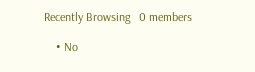Recently Browsing   0 members

    • No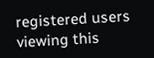registered users viewing this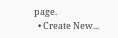page.
  • Create New...